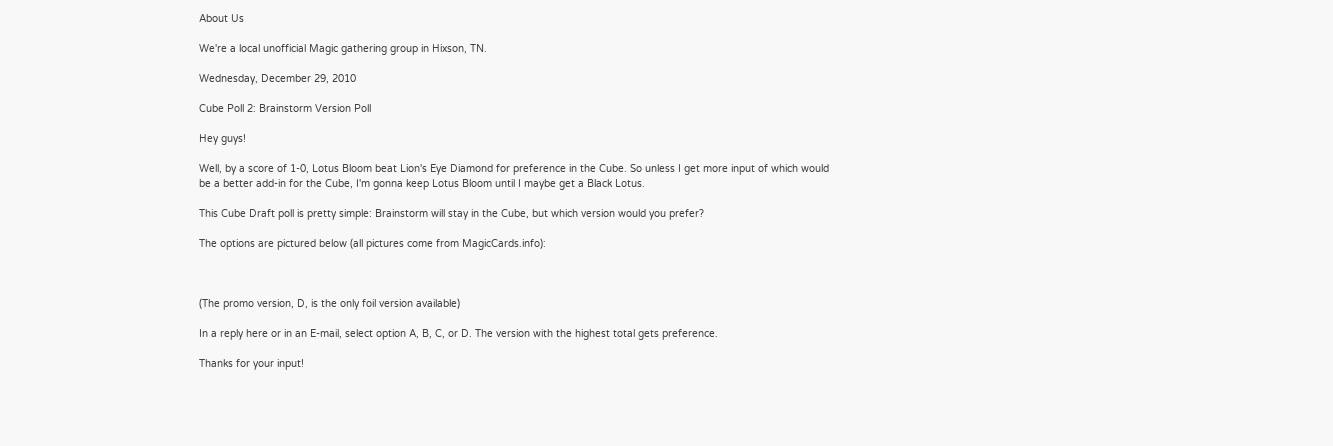About Us

We're a local unofficial Magic gathering group in Hixson, TN.

Wednesday, December 29, 2010

Cube Poll 2: Brainstorm Version Poll

Hey guys!

Well, by a score of 1-0, Lotus Bloom beat Lion's Eye Diamond for preference in the Cube. So unless I get more input of which would be a better add-in for the Cube, I'm gonna keep Lotus Bloom until I maybe get a Black Lotus.

This Cube Draft poll is pretty simple: Brainstorm will stay in the Cube, but which version would you prefer?

The options are pictured below (all pictures come from MagicCards.info):



(The promo version, D, is the only foil version available)

In a reply here or in an E-mail, select option A, B, C, or D. The version with the highest total gets preference.

Thanks for your input!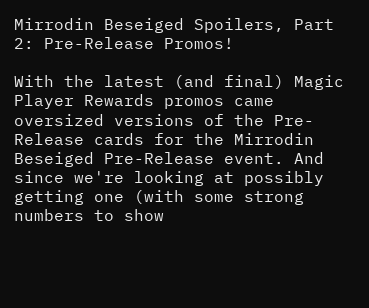Mirrodin Beseiged Spoilers, Part 2: Pre-Release Promos!

With the latest (and final) Magic Player Rewards promos came oversized versions of the Pre-Release cards for the Mirrodin Beseiged Pre-Release event. And since we're looking at possibly getting one (with some strong numbers to show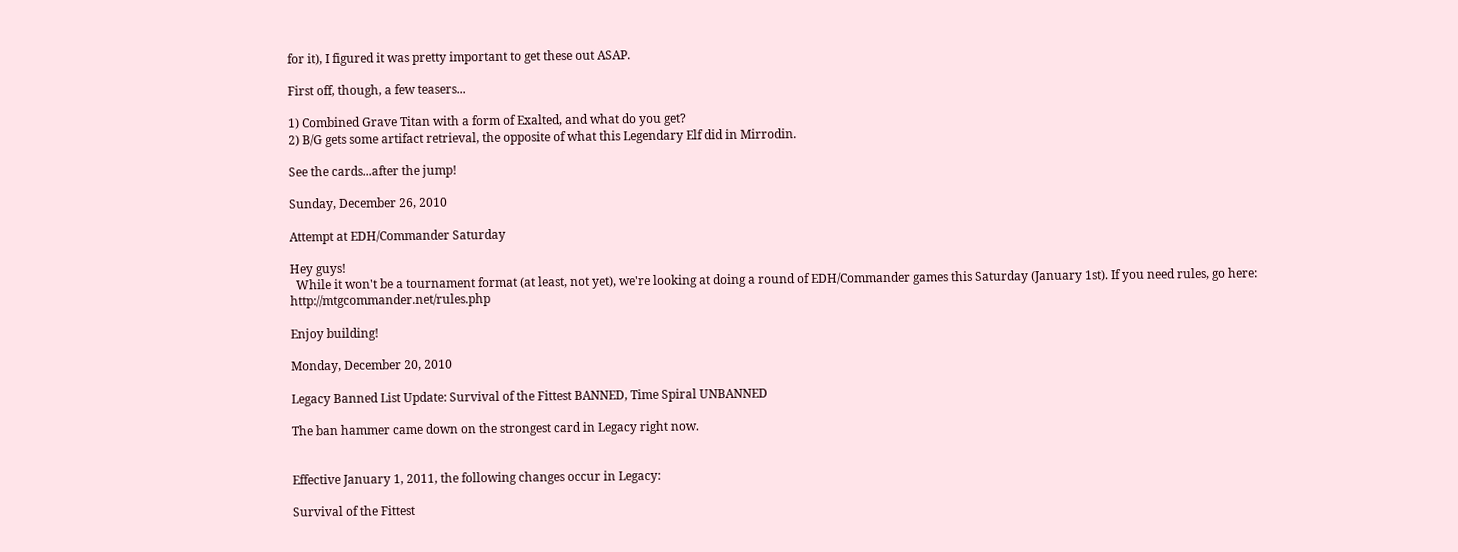for it), I figured it was pretty important to get these out ASAP.

First off, though, a few teasers...

1) Combined Grave Titan with a form of Exalted, and what do you get?
2) B/G gets some artifact retrieval, the opposite of what this Legendary Elf did in Mirrodin.

See the cards...after the jump!

Sunday, December 26, 2010

Attempt at EDH/Commander Saturday

Hey guys!
  While it won't be a tournament format (at least, not yet), we're looking at doing a round of EDH/Commander games this Saturday (January 1st). If you need rules, go here: http://mtgcommander.net/rules.php

Enjoy building!

Monday, December 20, 2010

Legacy Banned List Update: Survival of the Fittest BANNED, Time Spiral UNBANNED

The ban hammer came down on the strongest card in Legacy right now.


Effective January 1, 2011, the following changes occur in Legacy:

Survival of the Fittest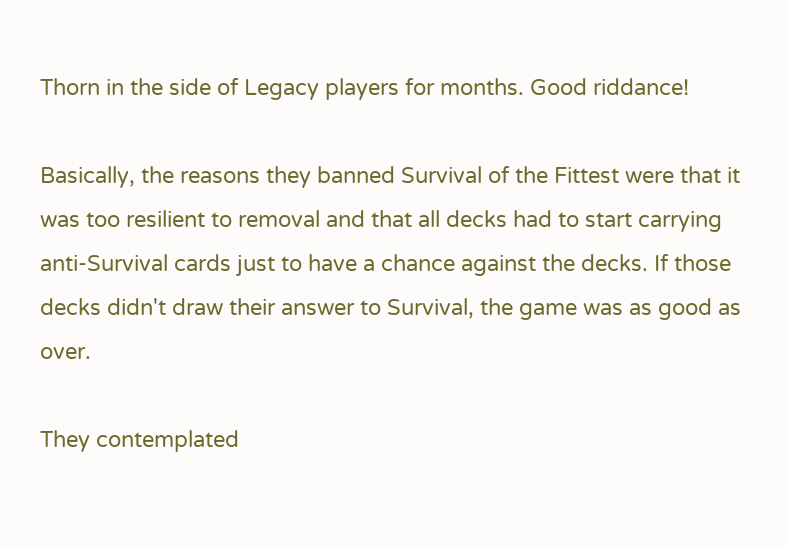Thorn in the side of Legacy players for months. Good riddance!

Basically, the reasons they banned Survival of the Fittest were that it was too resilient to removal and that all decks had to start carrying anti-Survival cards just to have a chance against the decks. If those decks didn't draw their answer to Survival, the game was as good as over.

They contemplated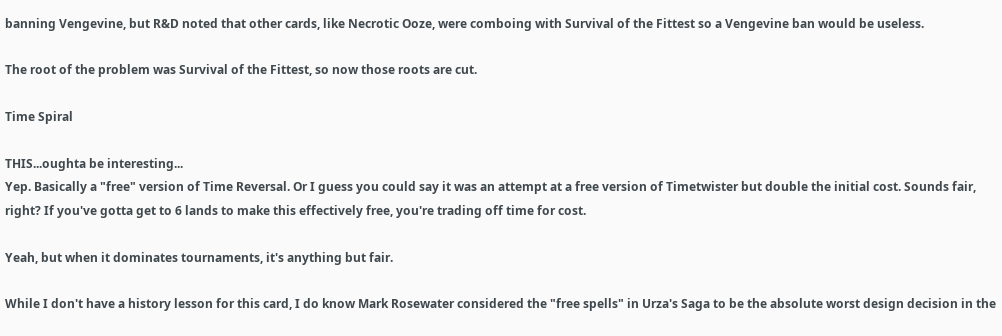banning Vengevine, but R&D noted that other cards, like Necrotic Ooze, were comboing with Survival of the Fittest so a Vengevine ban would be useless.

The root of the problem was Survival of the Fittest, so now those roots are cut.

Time Spiral

THIS...oughta be interesting...
Yep. Basically a "free" version of Time Reversal. Or I guess you could say it was an attempt at a free version of Timetwister but double the initial cost. Sounds fair, right? If you've gotta get to 6 lands to make this effectively free, you're trading off time for cost.

Yeah, but when it dominates tournaments, it's anything but fair.

While I don't have a history lesson for this card, I do know Mark Rosewater considered the "free spells" in Urza's Saga to be the absolute worst design decision in the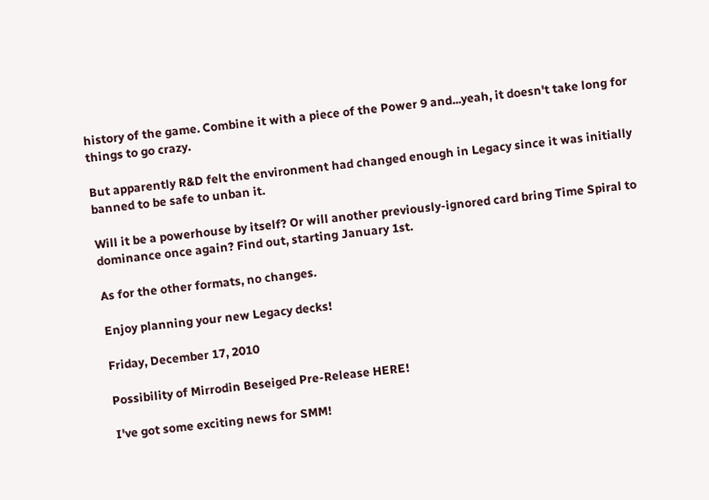history of the game. Combine it with a piece of the Power 9 and...yeah, it doesn't take long for things to go crazy.

But apparently R&D felt the environment had changed enough in Legacy since it was initially banned to be safe to unban it.

Will it be a powerhouse by itself? Or will another previously-ignored card bring Time Spiral to dominance once again? Find out, starting January 1st.

As for the other formats, no changes.

Enjoy planning your new Legacy decks!

Friday, December 17, 2010

Possibility of Mirrodin Beseiged Pre-Release HERE!

I've got some exciting news for SMM!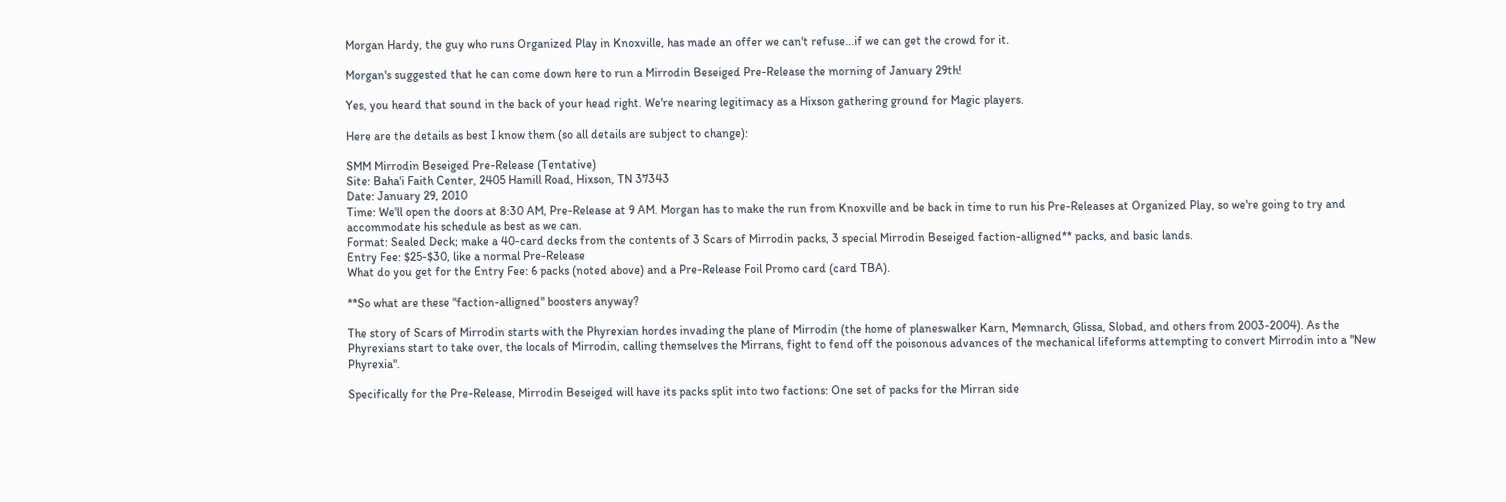Morgan Hardy, the guy who runs Organized Play in Knoxville, has made an offer we can't refuse...if we can get the crowd for it.

Morgan's suggested that he can come down here to run a Mirrodin Beseiged Pre-Release the morning of January 29th!

Yes, you heard that sound in the back of your head right. We're nearing legitimacy as a Hixson gathering ground for Magic players.

Here are the details as best I know them (so all details are subject to change):

SMM Mirrodin Beseiged Pre-Release (Tentative)
Site: Baha'i Faith Center, 2405 Hamill Road, Hixson, TN 37343
Date: January 29, 2010
Time: We'll open the doors at 8:30 AM, Pre-Release at 9 AM. Morgan has to make the run from Knoxville and be back in time to run his Pre-Releases at Organized Play, so we're going to try and accommodate his schedule as best as we can.
Format: Sealed Deck; make a 40-card decks from the contents of 3 Scars of Mirrodin packs, 3 special Mirrodin Beseiged faction-alligned** packs, and basic lands.
Entry Fee: $25-$30, like a normal Pre-Release
What do you get for the Entry Fee: 6 packs (noted above) and a Pre-Release Foil Promo card (card TBA).

**So what are these "faction-alligned" boosters anyway?

The story of Scars of Mirrodin starts with the Phyrexian hordes invading the plane of Mirrodin (the home of planeswalker Karn, Memnarch, Glissa, Slobad, and others from 2003-2004). As the Phyrexians start to take over, the locals of Mirrodin, calling themselves the Mirrans, fight to fend off the poisonous advances of the mechanical lifeforms attempting to convert Mirrodin into a "New Phyrexia".

Specifically for the Pre-Release, Mirrodin Beseiged will have its packs split into two factions: One set of packs for the Mirran side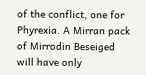of the conflict, one for Phyrexia. A Mirran pack of Mirrodin Beseiged will have only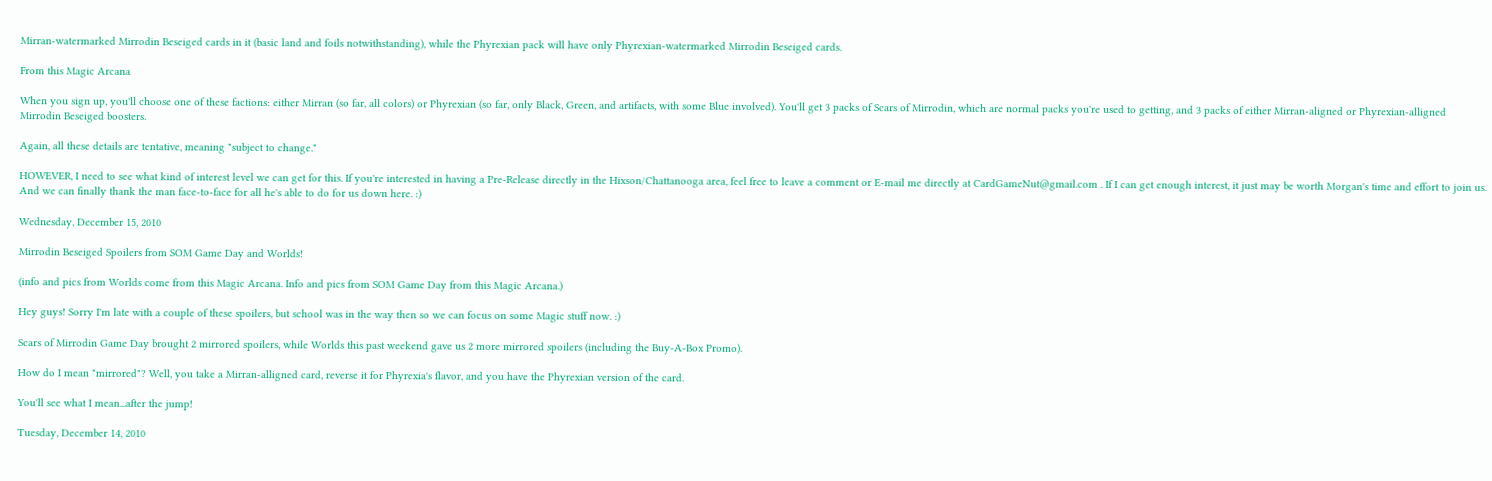Mirran-watermarked Mirrodin Beseiged cards in it (basic land and foils notwithstanding), while the Phyrexian pack will have only Phyrexian-watermarked Mirrodin Beseiged cards.

From this Magic Arcana

When you sign up, you'll choose one of these factions: either Mirran (so far, all colors) or Phyrexian (so far, only Black, Green, and artifacts, with some Blue involved). You'll get 3 packs of Scars of Mirrodin, which are normal packs you're used to getting, and 3 packs of either Mirran-aligned or Phyrexian-alligned Mirrodin Beseiged boosters.

Again, all these details are tentative, meaning "subject to change."

HOWEVER, I need to see what kind of interest level we can get for this. If you're interested in having a Pre-Release directly in the Hixson/Chattanooga area, feel free to leave a comment or E-mail me directly at CardGameNut@gmail.com . If I can get enough interest, it just may be worth Morgan's time and effort to join us. And we can finally thank the man face-to-face for all he's able to do for us down here. :)

Wednesday, December 15, 2010

Mirrodin Beseiged Spoilers from SOM Game Day and Worlds!

(info and pics from Worlds come from this Magic Arcana. Info and pics from SOM Game Day from this Magic Arcana.)

Hey guys! Sorry I'm late with a couple of these spoilers, but school was in the way then so we can focus on some Magic stuff now. :)

Scars of Mirrodin Game Day brought 2 mirrored spoilers, while Worlds this past weekend gave us 2 more mirrored spoilers (including the Buy-A-Box Promo).

How do I mean "mirrored"? Well, you take a Mirran-alligned card, reverse it for Phyrexia's flavor, and you have the Phyrexian version of the card.

You'll see what I mean...after the jump!

Tuesday, December 14, 2010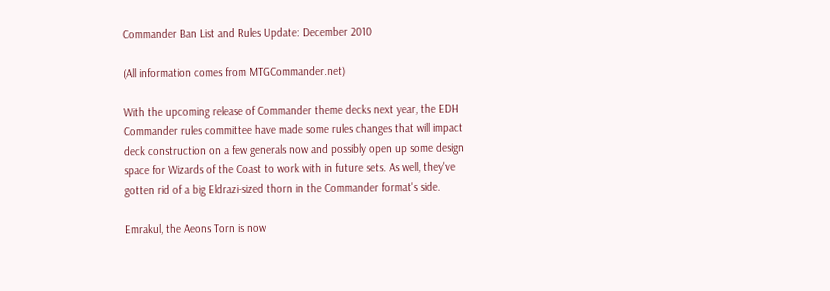Commander Ban List and Rules Update: December 2010

(All information comes from MTGCommander.net)

With the upcoming release of Commander theme decks next year, the EDH Commander rules committee have made some rules changes that will impact deck construction on a few generals now and possibly open up some design space for Wizards of the Coast to work with in future sets. As well, they've gotten rid of a big Eldrazi-sized thorn in the Commander format's side.

Emrakul, the Aeons Torn is now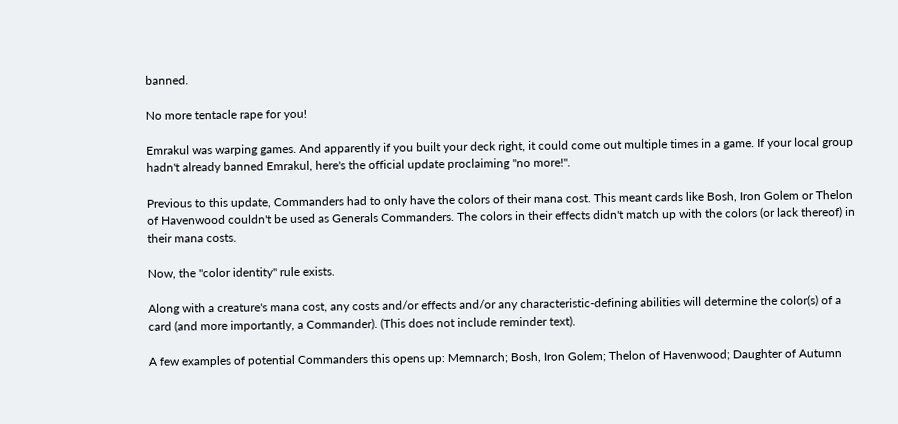banned.

No more tentacle rape for you!

Emrakul was warping games. And apparently if you built your deck right, it could come out multiple times in a game. If your local group hadn't already banned Emrakul, here's the official update proclaiming "no more!".

Previous to this update, Commanders had to only have the colors of their mana cost. This meant cards like Bosh, Iron Golem or Thelon of Havenwood couldn't be used as Generals Commanders. The colors in their effects didn't match up with the colors (or lack thereof) in their mana costs.

Now, the "color identity" rule exists.

Along with a creature's mana cost, any costs and/or effects and/or any characteristic-defining abilities will determine the color(s) of a card (and more importantly, a Commander). (This does not include reminder text).

A few examples of potential Commanders this opens up: Memnarch; Bosh, Iron Golem; Thelon of Havenwood; Daughter of Autumn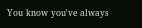You know you've always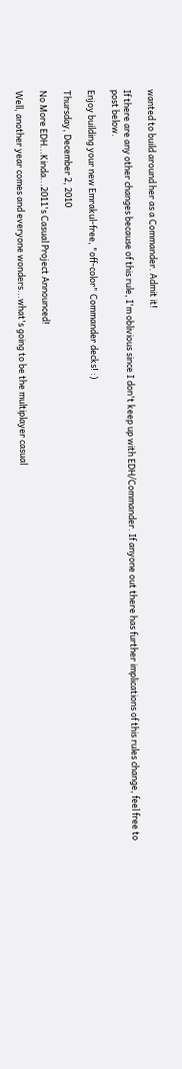wanted to build around her as a Commander. Admit it!

If there are any other changes because of this rule, I'm oblivious since I don't keep up with EDH/Commander. If anyone out there has further implications of this rules change, feel free to post below.

Enjoy building your new Emrakul-free, "off-color" Commander decks! :)

Thursday, December 2, 2010

No More EDH...Kinda...2011's Casual Project Announced!

Well, another year comes and everyone wonders...what's going to be the multiplayer casual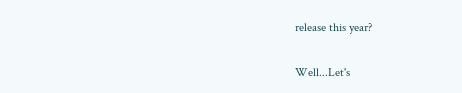release this year?

Well...Let's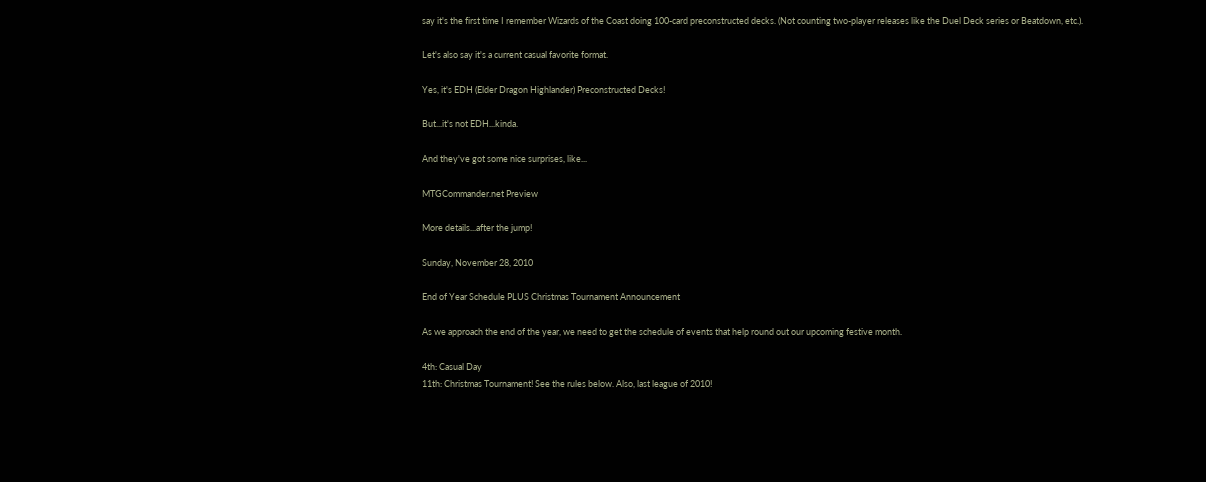say it's the first time I remember Wizards of the Coast doing 100-card preconstructed decks. (Not counting two-player releases like the Duel Deck series or Beatdown, etc.).

Let's also say it's a current casual favorite format.

Yes, it's EDH (Elder Dragon Highlander) Preconstructed Decks!

But...it's not EDH...kinda.

And they've got some nice surprises, like...

MTGCommander.net Preview

More details...after the jump!

Sunday, November 28, 2010

End of Year Schedule PLUS Christmas Tournament Announcement

As we approach the end of the year, we need to get the schedule of events that help round out our upcoming festive month.

4th: Casual Day
11th: Christmas Tournament! See the rules below. Also, last league of 2010!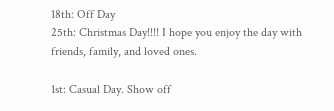18th: Off Day
25th: Christmas Day!!!! I hope you enjoy the day with friends, family, and loved ones.

1st: Casual Day. Show off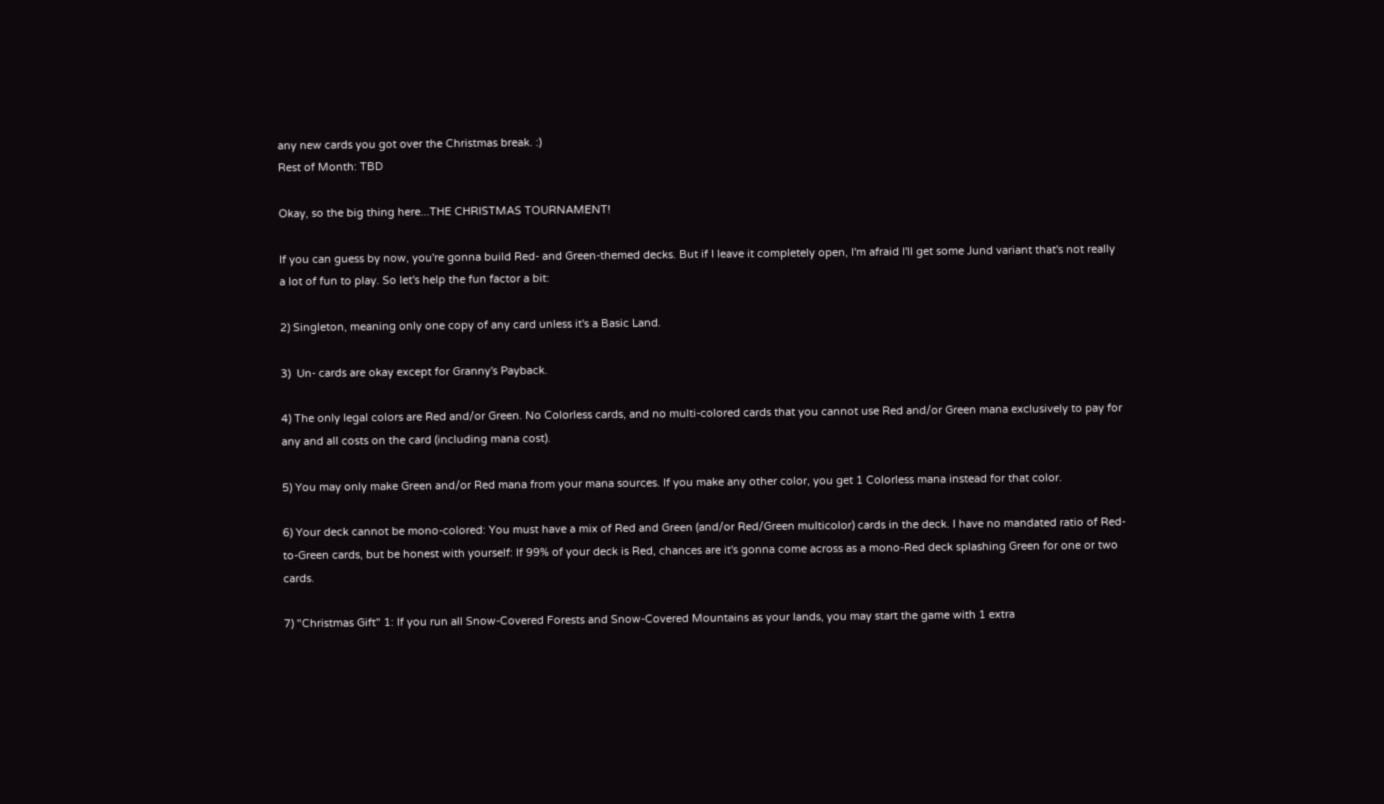any new cards you got over the Christmas break. :)
Rest of Month: TBD

Okay, so the big thing here...THE CHRISTMAS TOURNAMENT!

If you can guess by now, you're gonna build Red- and Green-themed decks. But if I leave it completely open, I'm afraid I'll get some Jund variant that's not really a lot of fun to play. So let's help the fun factor a bit:

2) Singleton, meaning only one copy of any card unless it's a Basic Land.

3)  Un- cards are okay except for Granny's Payback.

4) The only legal colors are Red and/or Green. No Colorless cards, and no multi-colored cards that you cannot use Red and/or Green mana exclusively to pay for any and all costs on the card (including mana cost).

5) You may only make Green and/or Red mana from your mana sources. If you make any other color, you get 1 Colorless mana instead for that color.

6) Your deck cannot be mono-colored: You must have a mix of Red and Green (and/or Red/Green multicolor) cards in the deck. I have no mandated ratio of Red-to-Green cards, but be honest with yourself: If 99% of your deck is Red, chances are it's gonna come across as a mono-Red deck splashing Green for one or two cards.

7) "Christmas Gift" 1: If you run all Snow-Covered Forests and Snow-Covered Mountains as your lands, you may start the game with 1 extra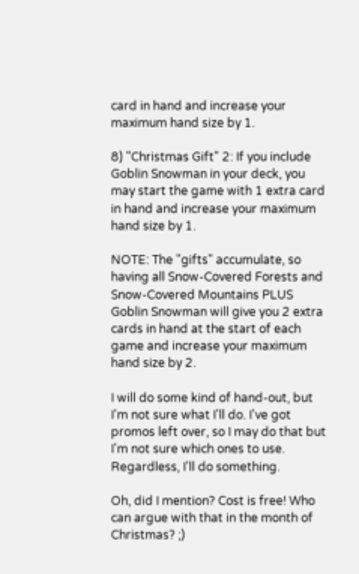card in hand and increase your maximum hand size by 1.

8) "Christmas Gift" 2: If you include Goblin Snowman in your deck, you may start the game with 1 extra card in hand and increase your maximum hand size by 1.

NOTE: The "gifts" accumulate, so having all Snow-Covered Forests and Snow-Covered Mountains PLUS Goblin Snowman will give you 2 extra cards in hand at the start of each game and increase your maximum hand size by 2.

I will do some kind of hand-out, but I'm not sure what I'll do. I've got promos left over, so I may do that but I'm not sure which ones to use. Regardless, I'll do something.

Oh, did I mention? Cost is free! Who can argue with that in the month of Christmas? ;)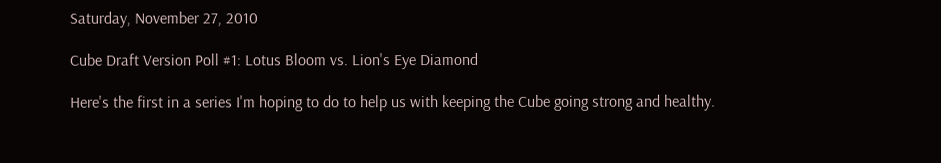Saturday, November 27, 2010

Cube Draft Version Poll #1: Lotus Bloom vs. Lion's Eye Diamond

Here's the first in a series I'm hoping to do to help us with keeping the Cube going strong and healthy.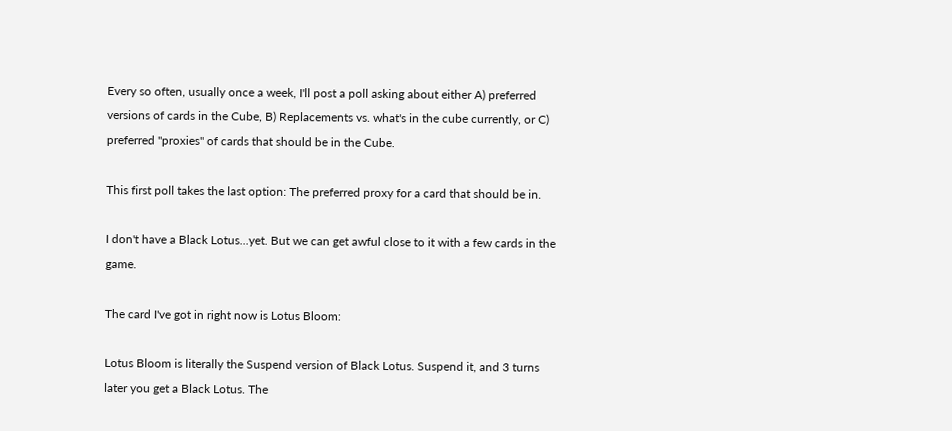Every so often, usually once a week, I'll post a poll asking about either A) preferred versions of cards in the Cube, B) Replacements vs. what's in the cube currently, or C) preferred "proxies" of cards that should be in the Cube.

This first poll takes the last option: The preferred proxy for a card that should be in.

I don't have a Black Lotus...yet. But we can get awful close to it with a few cards in the game.

The card I've got in right now is Lotus Bloom:

Lotus Bloom is literally the Suspend version of Black Lotus. Suspend it, and 3 turns later you get a Black Lotus. The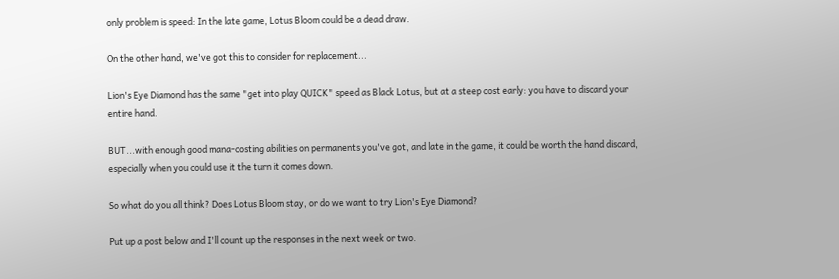only problem is speed: In the late game, Lotus Bloom could be a dead draw.

On the other hand, we've got this to consider for replacement...

Lion's Eye Diamond has the same "get into play QUICK" speed as Black Lotus, but at a steep cost early: you have to discard your entire hand.

BUT...with enough good mana-costing abilities on permanents you've got, and late in the game, it could be worth the hand discard, especially when you could use it the turn it comes down.

So what do you all think? Does Lotus Bloom stay, or do we want to try Lion's Eye Diamond?

Put up a post below and I'll count up the responses in the next week or two.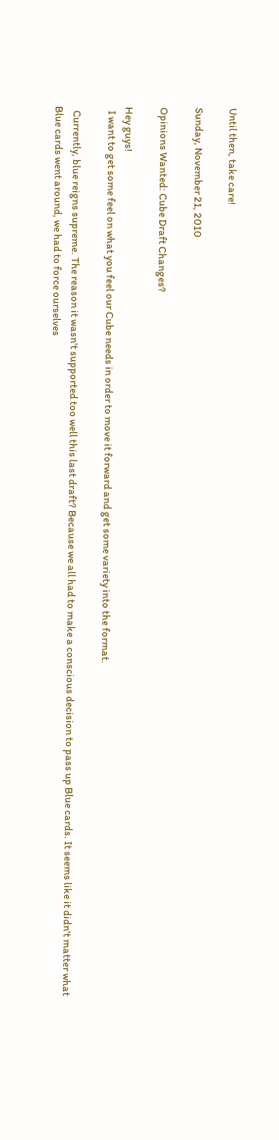Until then, take care!

Sunday, November 21, 2010

Opinions Wanted: Cube Draft Changes?

Hey guys!
  I want to get some feel on what you feel our Cube needs in order to move it forward and get some variety into the format.

  Currently, blue reigns supreme. The reason it wasn't supported too well this last draft? Because we all had to make a conscious decision to pass up Blue cards. It seems like it didn't matter what Blue cards went around, we had to force ourselves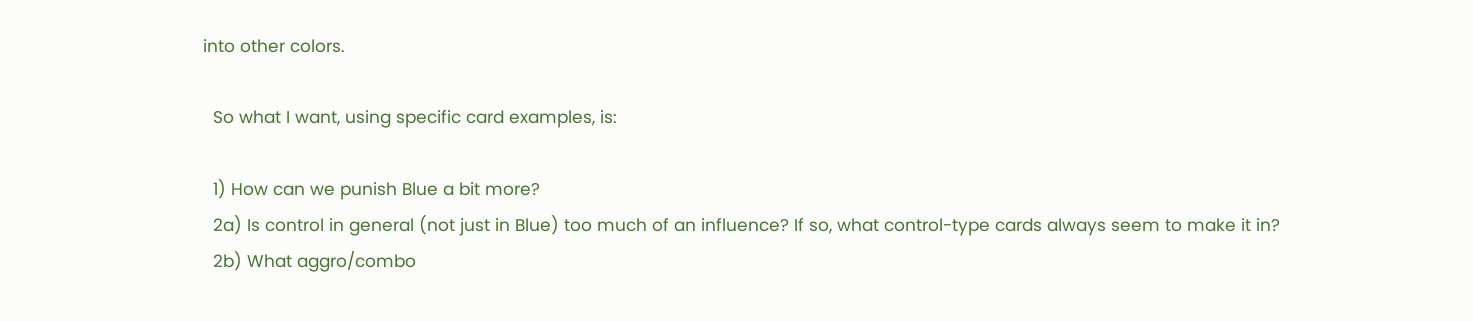into other colors.

  So what I want, using specific card examples, is:

  1) How can we punish Blue a bit more?
  2a) Is control in general (not just in Blue) too much of an influence? If so, what control-type cards always seem to make it in?
  2b) What aggro/combo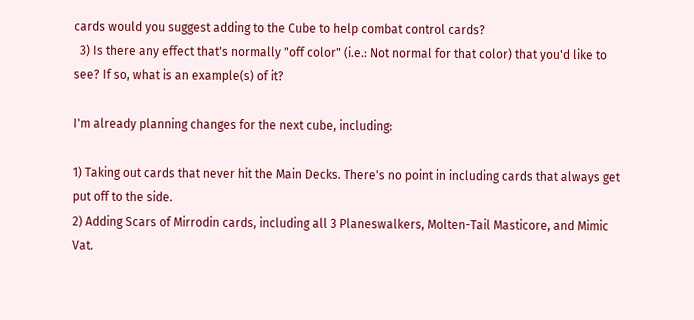cards would you suggest adding to the Cube to help combat control cards?
  3) Is there any effect that's normally "off color" (i.e.: Not normal for that color) that you'd like to see? If so, what is an example(s) of it?

I'm already planning changes for the next cube, including:

1) Taking out cards that never hit the Main Decks. There's no point in including cards that always get put off to the side.
2) Adding Scars of Mirrodin cards, including all 3 Planeswalkers, Molten-Tail Masticore, and Mimic Vat.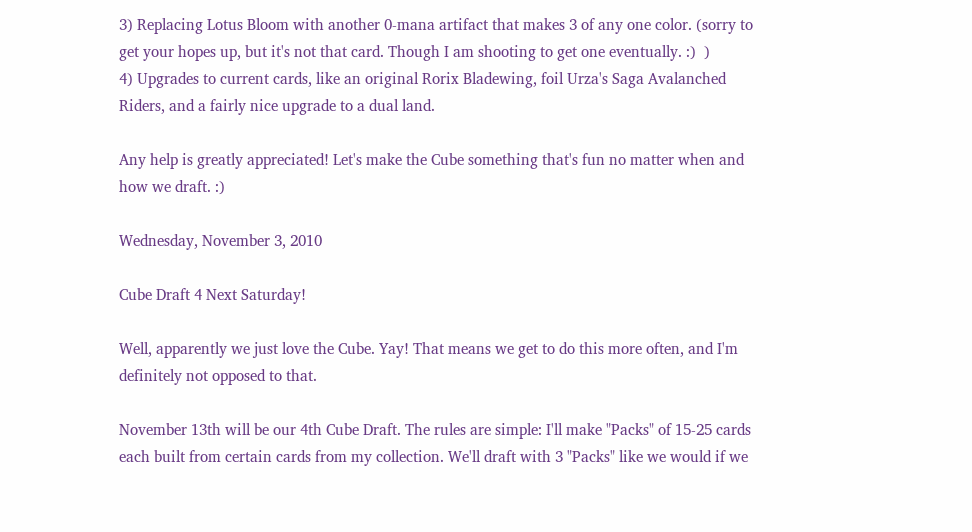3) Replacing Lotus Bloom with another 0-mana artifact that makes 3 of any one color. (sorry to get your hopes up, but it's not that card. Though I am shooting to get one eventually. :)  )
4) Upgrades to current cards, like an original Rorix Bladewing, foil Urza's Saga Avalanched Riders, and a fairly nice upgrade to a dual land.

Any help is greatly appreciated! Let's make the Cube something that's fun no matter when and how we draft. :)

Wednesday, November 3, 2010

Cube Draft 4 Next Saturday!

Well, apparently we just love the Cube. Yay! That means we get to do this more often, and I'm definitely not opposed to that.

November 13th will be our 4th Cube Draft. The rules are simple: I'll make "Packs" of 15-25 cards each built from certain cards from my collection. We'll draft with 3 "Packs" like we would if we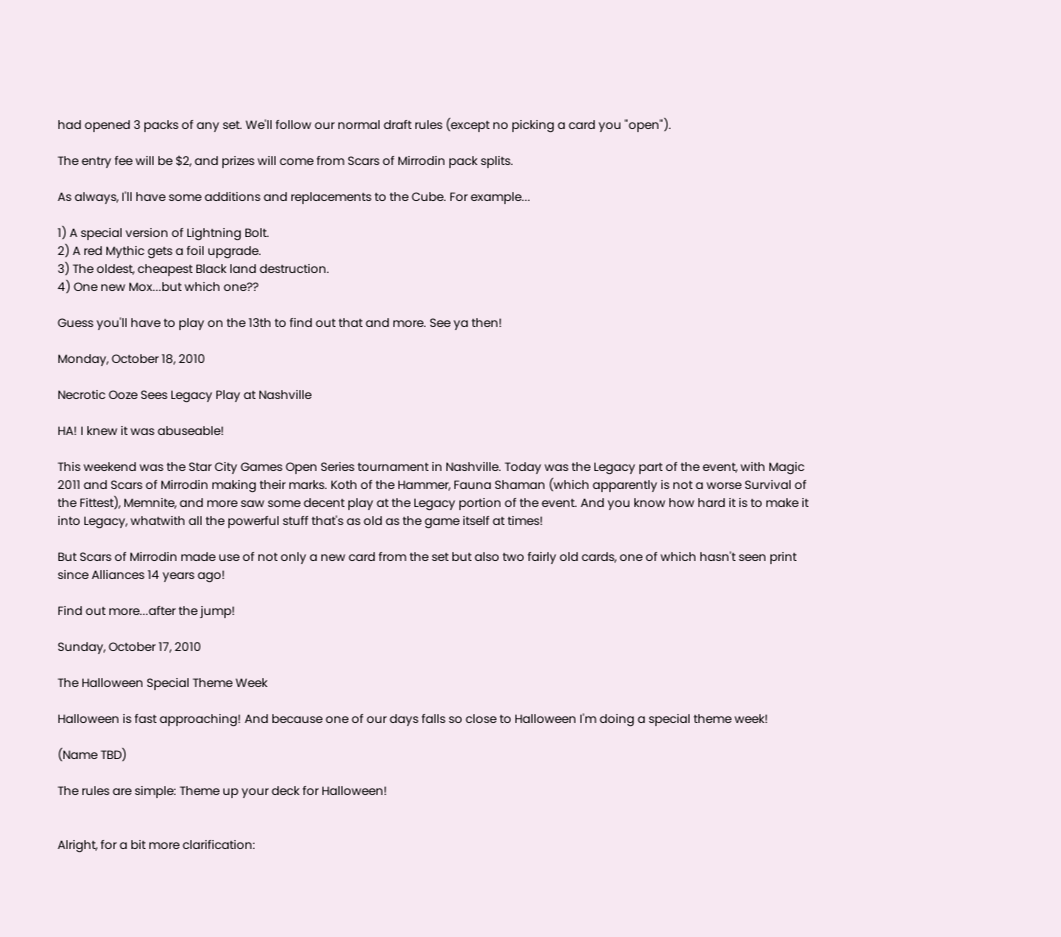had opened 3 packs of any set. We'll follow our normal draft rules (except no picking a card you "open").

The entry fee will be $2, and prizes will come from Scars of Mirrodin pack splits.

As always, I'll have some additions and replacements to the Cube. For example...

1) A special version of Lightning Bolt.
2) A red Mythic gets a foil upgrade.
3) The oldest, cheapest Black land destruction.
4) One new Mox...but which one??

Guess you'll have to play on the 13th to find out that and more. See ya then!

Monday, October 18, 2010

Necrotic Ooze Sees Legacy Play at Nashville

HA! I knew it was abuseable!

This weekend was the Star City Games Open Series tournament in Nashville. Today was the Legacy part of the event, with Magic 2011 and Scars of Mirrodin making their marks. Koth of the Hammer, Fauna Shaman (which apparently is not a worse Survival of the Fittest), Memnite, and more saw some decent play at the Legacy portion of the event. And you know how hard it is to make it into Legacy, whatwith all the powerful stuff that's as old as the game itself at times!

But Scars of Mirrodin made use of not only a new card from the set but also two fairly old cards, one of which hasn't seen print since Alliances 14 years ago!

Find out more...after the jump!

Sunday, October 17, 2010

The Halloween Special Theme Week

Halloween is fast approaching! And because one of our days falls so close to Halloween I'm doing a special theme week!

(Name TBD)

The rules are simple: Theme up your deck for Halloween!


Alright, for a bit more clarification: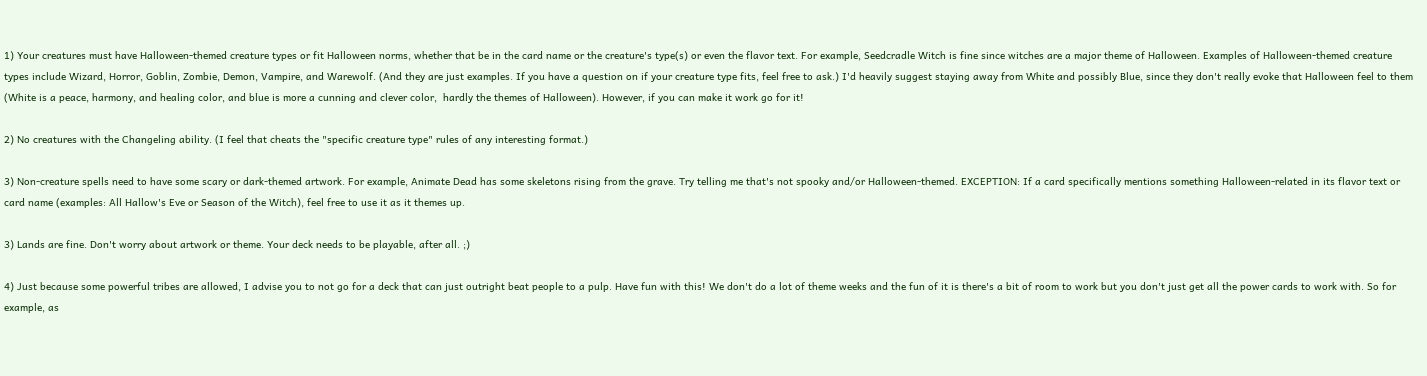1) Your creatures must have Halloween-themed creature types or fit Halloween norms, whether that be in the card name or the creature's type(s) or even the flavor text. For example, Seedcradle Witch is fine since witches are a major theme of Halloween. Examples of Halloween-themed creature types include Wizard, Horror, Goblin, Zombie, Demon, Vampire, and Warewolf. (And they are just examples. If you have a question on if your creature type fits, feel free to ask.) I'd heavily suggest staying away from White and possibly Blue, since they don't really evoke that Halloween feel to them (White is a peace, harmony, and healing color, and blue is more a cunning and clever color,  hardly the themes of Halloween). However, if you can make it work go for it!

2) No creatures with the Changeling ability. (I feel that cheats the "specific creature type" rules of any interesting format.)

3) Non-creature spells need to have some scary or dark-themed artwork. For example, Animate Dead has some skeletons rising from the grave. Try telling me that's not spooky and/or Halloween-themed. EXCEPTION: If a card specifically mentions something Halloween-related in its flavor text or card name (examples: All Hallow's Eve or Season of the Witch), feel free to use it as it themes up.

3) Lands are fine. Don't worry about artwork or theme. Your deck needs to be playable, after all. ;)

4) Just because some powerful tribes are allowed, I advise you to not go for a deck that can just outright beat people to a pulp. Have fun with this! We don't do a lot of theme weeks and the fun of it is there's a bit of room to work but you don't just get all the power cards to work with. So for example, as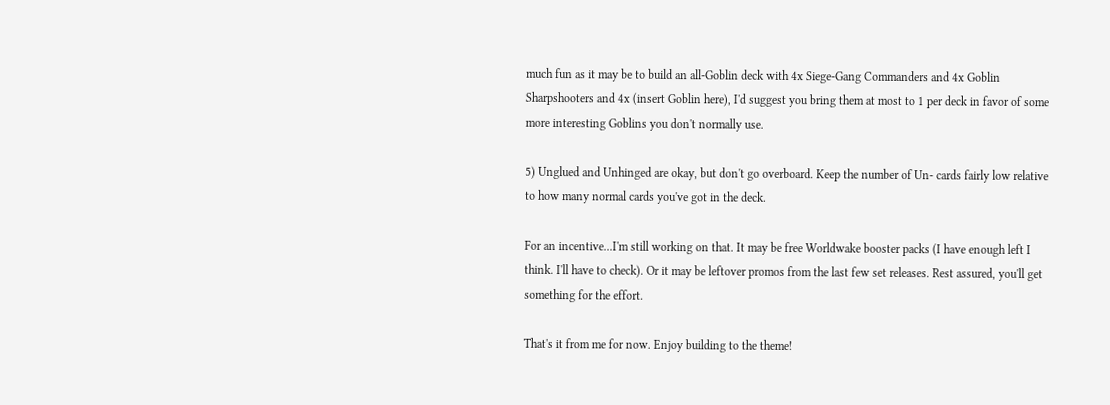much fun as it may be to build an all-Goblin deck with 4x Siege-Gang Commanders and 4x Goblin Sharpshooters and 4x (insert Goblin here), I'd suggest you bring them at most to 1 per deck in favor of some more interesting Goblins you don't normally use.

5) Unglued and Unhinged are okay, but don't go overboard. Keep the number of Un- cards fairly low relative to how many normal cards you've got in the deck.

For an incentive...I'm still working on that. It may be free Worldwake booster packs (I have enough left I think. I'll have to check). Or it may be leftover promos from the last few set releases. Rest assured, you'll get something for the effort.

That's it from me for now. Enjoy building to the theme!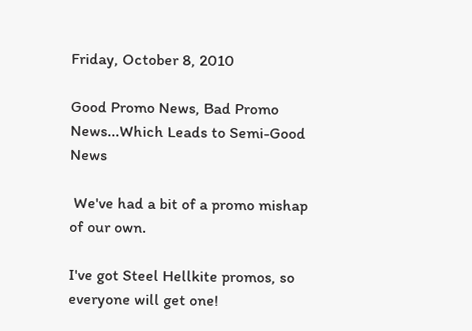Friday, October 8, 2010

Good Promo News, Bad Promo News...Which Leads to Semi-Good News

 We've had a bit of a promo mishap of our own.

I've got Steel Hellkite promos, so everyone will get one!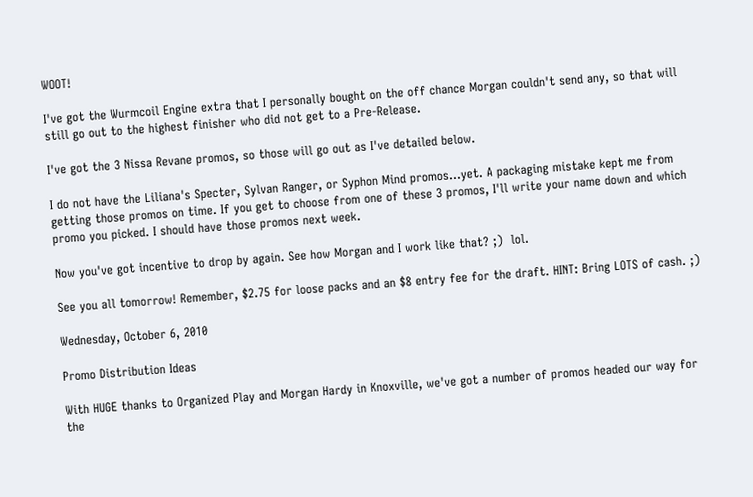WOOT!

I've got the Wurmcoil Engine extra that I personally bought on the off chance Morgan couldn't send any, so that will still go out to the highest finisher who did not get to a Pre-Release.

I've got the 3 Nissa Revane promos, so those will go out as I've detailed below.

I do not have the Liliana's Specter, Sylvan Ranger, or Syphon Mind promos...yet. A packaging mistake kept me from getting those promos on time. If you get to choose from one of these 3 promos, I'll write your name down and which promo you picked. I should have those promos next week.

Now you've got incentive to drop by again. See how Morgan and I work like that? ;)  lol.

See you all tomorrow! Remember, $2.75 for loose packs and an $8 entry fee for the draft. HINT: Bring LOTS of cash. ;)

Wednesday, October 6, 2010

Promo Distribution Ideas

With HUGE thanks to Organized Play and Morgan Hardy in Knoxville, we've got a number of promos headed our way for the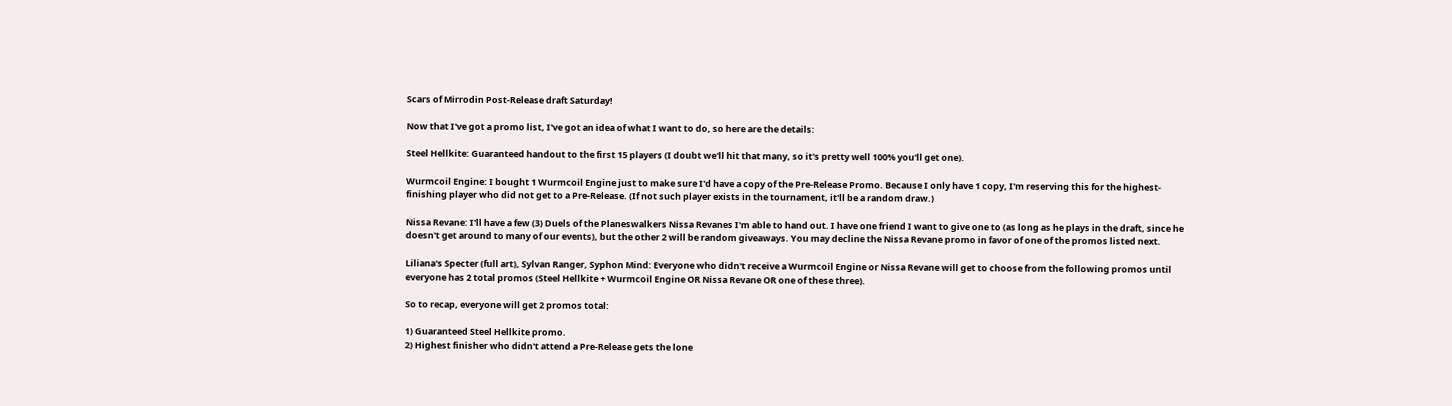Scars of Mirrodin Post-Release draft Saturday!

Now that I've got a promo list, I've got an idea of what I want to do, so here are the details:

Steel Hellkite: Guaranteed handout to the first 15 players (I doubt we'll hit that many, so it's pretty well 100% you'll get one).

Wurmcoil Engine: I bought 1 Wurmcoil Engine just to make sure I'd have a copy of the Pre-Release Promo. Because I only have 1 copy, I'm reserving this for the highest-finishing player who did not get to a Pre-Release. (If not such player exists in the tournament, it'll be a random draw.)

Nissa Revane: I'll have a few (3) Duels of the Planeswalkers Nissa Revanes I'm able to hand out. I have one friend I want to give one to (as long as he plays in the draft, since he doesn't get around to many of our events), but the other 2 will be random giveaways. You may decline the Nissa Revane promo in favor of one of the promos listed next.

Liliana's Specter (full art), Sylvan Ranger, Syphon Mind: Everyone who didn't receive a Wurmcoil Engine or Nissa Revane will get to choose from the following promos until everyone has 2 total promos (Steel Hellkite + Wurmcoil Engine OR Nissa Revane OR one of these three).

So to recap, everyone will get 2 promos total:

1) Guaranteed Steel Hellkite promo.
2) Highest finisher who didn't attend a Pre-Release gets the lone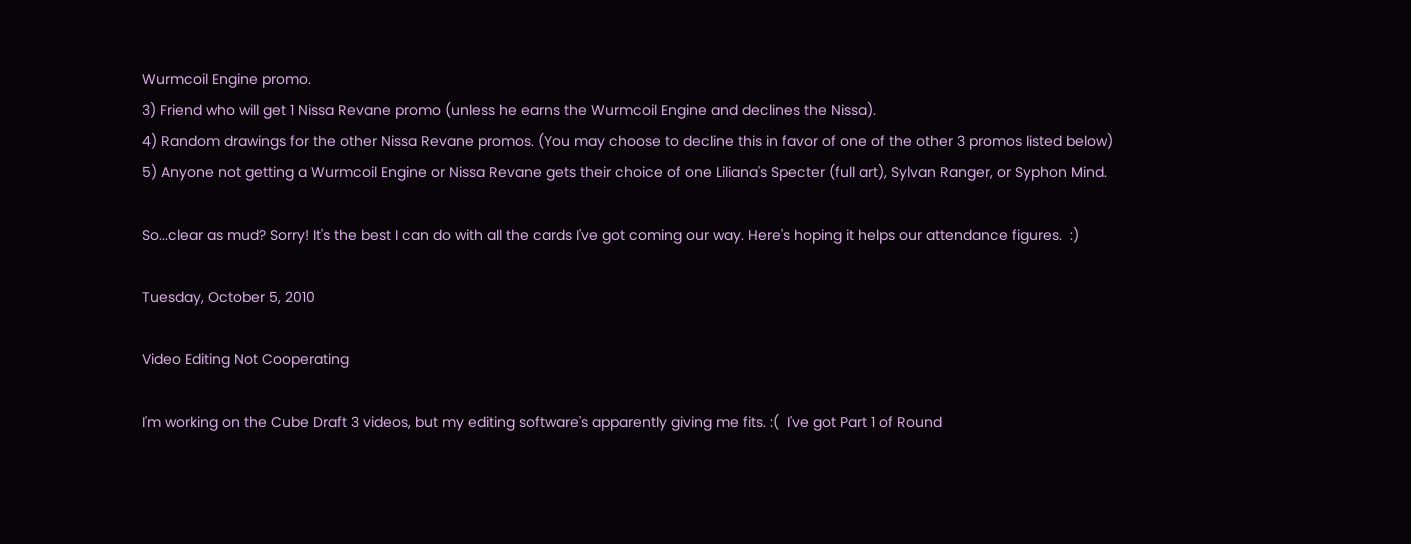Wurmcoil Engine promo.
3) Friend who will get 1 Nissa Revane promo (unless he earns the Wurmcoil Engine and declines the Nissa).
4) Random drawings for the other Nissa Revane promos. (You may choose to decline this in favor of one of the other 3 promos listed below)
5) Anyone not getting a Wurmcoil Engine or Nissa Revane gets their choice of one Liliana's Specter (full art), Sylvan Ranger, or Syphon Mind.

So...clear as mud? Sorry! It's the best I can do with all the cards I've got coming our way. Here's hoping it helps our attendance figures.  :)

Tuesday, October 5, 2010

Video Editing Not Cooperating

I'm working on the Cube Draft 3 videos, but my editing software's apparently giving me fits. :(  I've got Part 1 of Round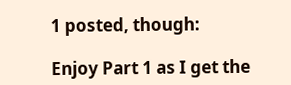1 posted, though:

Enjoy Part 1 as I get the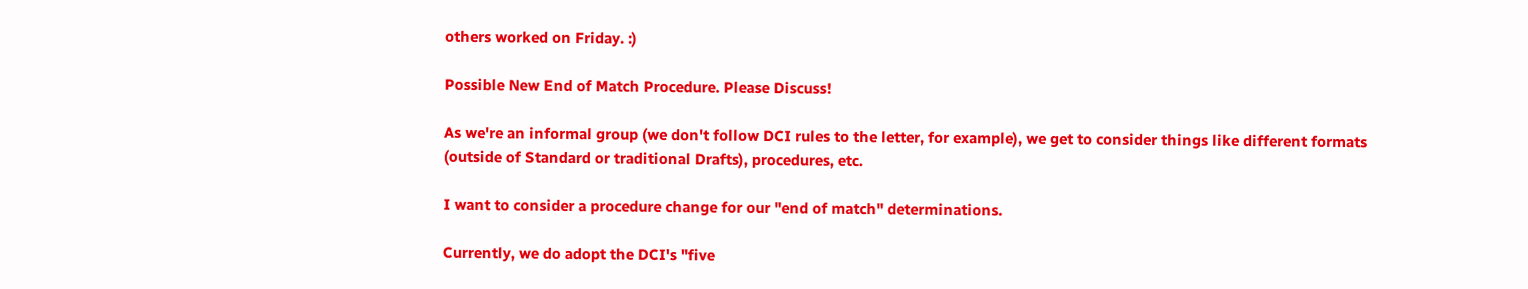others worked on Friday. :)

Possible New End of Match Procedure. Please Discuss!

As we're an informal group (we don't follow DCI rules to the letter, for example), we get to consider things like different formats (outside of Standard or traditional Drafts), procedures, etc.

I want to consider a procedure change for our "end of match" determinations.

Currently, we do adopt the DCI's "five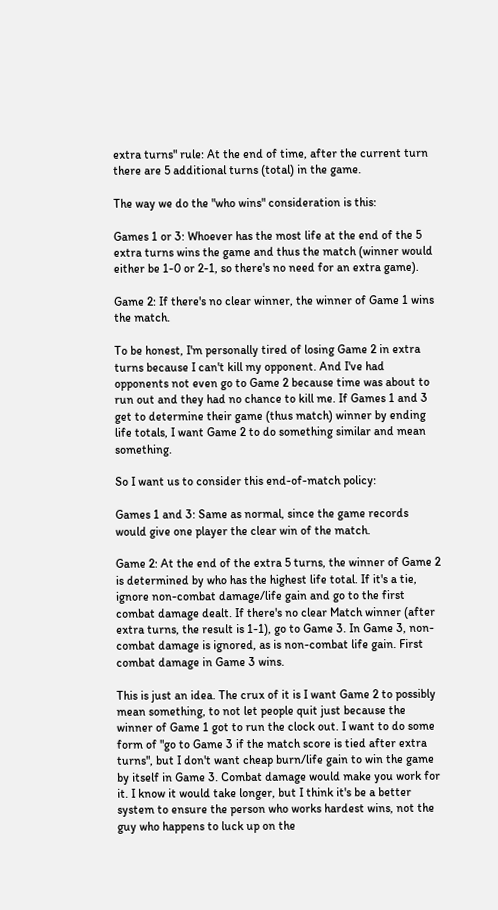extra turns" rule: At the end of time, after the current turn there are 5 additional turns (total) in the game.

The way we do the "who wins" consideration is this:

Games 1 or 3: Whoever has the most life at the end of the 5 extra turns wins the game and thus the match (winner would either be 1-0 or 2-1, so there's no need for an extra game).

Game 2: If there's no clear winner, the winner of Game 1 wins the match.

To be honest, I'm personally tired of losing Game 2 in extra turns because I can't kill my opponent. And I've had opponents not even go to Game 2 because time was about to run out and they had no chance to kill me. If Games 1 and 3 get to determine their game (thus match) winner by ending life totals, I want Game 2 to do something similar and mean something.

So I want us to consider this end-of-match policy:

Games 1 and 3: Same as normal, since the game records would give one player the clear win of the match.

Game 2: At the end of the extra 5 turns, the winner of Game 2 is determined by who has the highest life total. If it's a tie, ignore non-combat damage/life gain and go to the first combat damage dealt. If there's no clear Match winner (after extra turns, the result is 1-1), go to Game 3. In Game 3, non-combat damage is ignored, as is non-combat life gain. First combat damage in Game 3 wins.

This is just an idea. The crux of it is I want Game 2 to possibly mean something, to not let people quit just because the winner of Game 1 got to run the clock out. I want to do some form of "go to Game 3 if the match score is tied after extra turns", but I don't want cheap burn/life gain to win the game by itself in Game 3. Combat damage would make you work for it. I know it would take longer, but I think it's be a better system to ensure the person who works hardest wins, not the guy who happens to luck up on the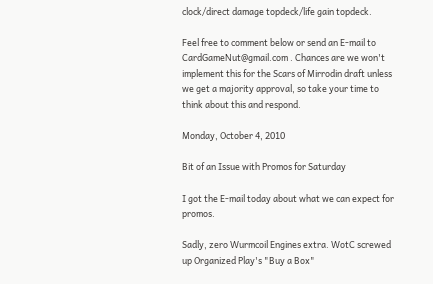clock/direct damage topdeck/life gain topdeck.

Feel free to comment below or send an E-mail to CardGameNut@gmail.com . Chances are we won't implement this for the Scars of Mirrodin draft unless we get a majority approval, so take your time to think about this and respond.

Monday, October 4, 2010

Bit of an Issue with Promos for Saturday

I got the E-mail today about what we can expect for promos.

Sadly, zero Wurmcoil Engines extra. WotC screwed up Organized Play's "Buy a Box"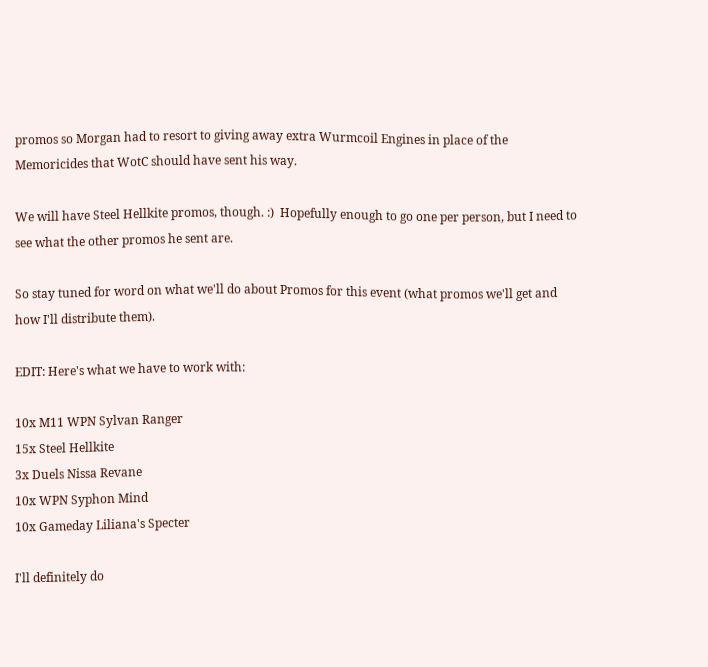promos so Morgan had to resort to giving away extra Wurmcoil Engines in place of the Memoricides that WotC should have sent his way.

We will have Steel Hellkite promos, though. :)  Hopefully enough to go one per person, but I need to see what the other promos he sent are.

So stay tuned for word on what we'll do about Promos for this event (what promos we'll get and how I'll distribute them).

EDIT: Here's what we have to work with:

10x M11 WPN Sylvan Ranger
15x Steel Hellkite
3x Duels Nissa Revane
10x WPN Syphon Mind
10x Gameday Liliana's Specter

I'll definitely do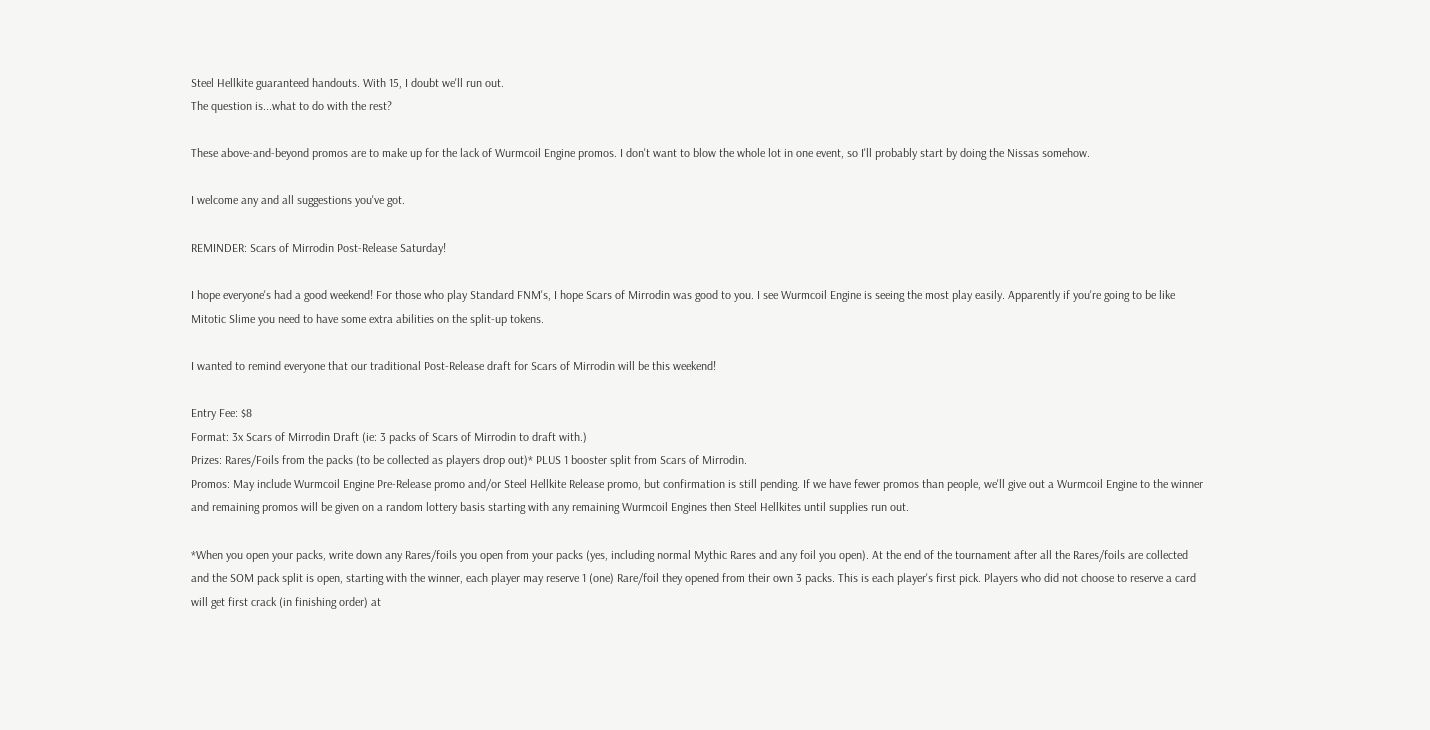Steel Hellkite guaranteed handouts. With 15, I doubt we'll run out.
The question is...what to do with the rest?

These above-and-beyond promos are to make up for the lack of Wurmcoil Engine promos. I don't want to blow the whole lot in one event, so I'll probably start by doing the Nissas somehow.

I welcome any and all suggestions you've got.

REMINDER: Scars of Mirrodin Post-Release Saturday!

I hope everyone's had a good weekend! For those who play Standard FNM's, I hope Scars of Mirrodin was good to you. I see Wurmcoil Engine is seeing the most play easily. Apparently if you're going to be like Mitotic Slime you need to have some extra abilities on the split-up tokens.

I wanted to remind everyone that our traditional Post-Release draft for Scars of Mirrodin will be this weekend!

Entry Fee: $8
Format: 3x Scars of Mirrodin Draft (ie: 3 packs of Scars of Mirrodin to draft with.)
Prizes: Rares/Foils from the packs (to be collected as players drop out)* PLUS 1 booster split from Scars of Mirrodin.
Promos: May include Wurmcoil Engine Pre-Release promo and/or Steel Hellkite Release promo, but confirmation is still pending. If we have fewer promos than people, we'll give out a Wurmcoil Engine to the winner and remaining promos will be given on a random lottery basis starting with any remaining Wurmcoil Engines then Steel Hellkites until supplies run out.

*When you open your packs, write down any Rares/foils you open from your packs (yes, including normal Mythic Rares and any foil you open). At the end of the tournament after all the Rares/foils are collected and the SOM pack split is open, starting with the winner, each player may reserve 1 (one) Rare/foil they opened from their own 3 packs. This is each player's first pick. Players who did not choose to reserve a card will get first crack (in finishing order) at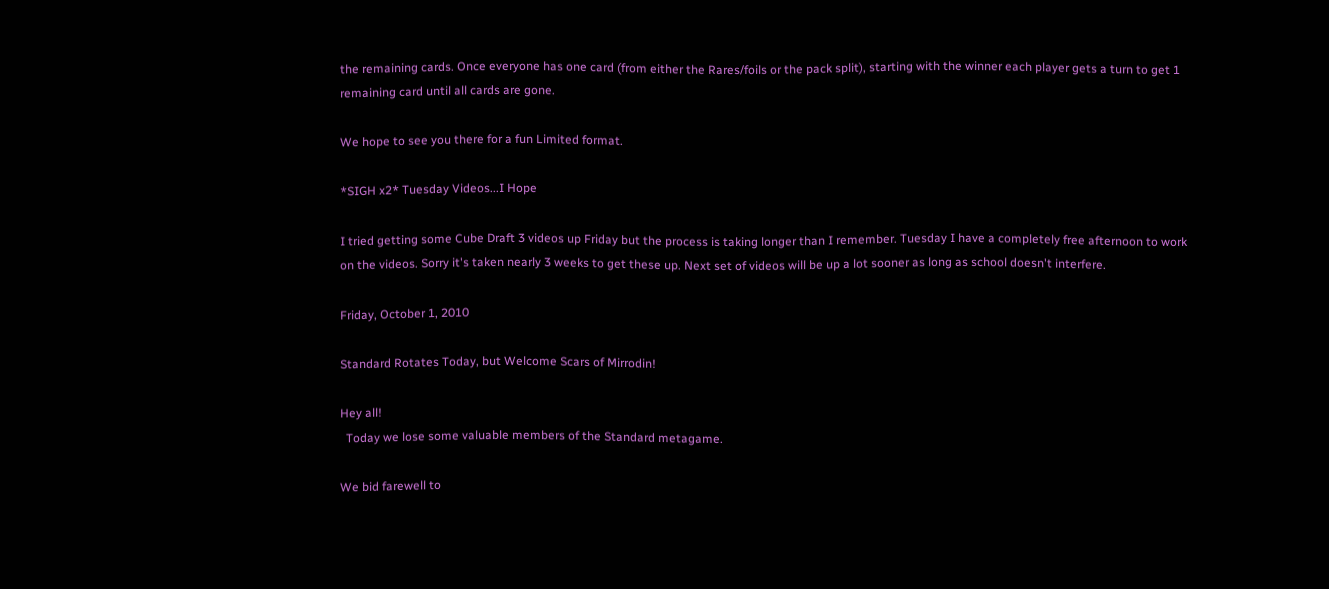the remaining cards. Once everyone has one card (from either the Rares/foils or the pack split), starting with the winner each player gets a turn to get 1 remaining card until all cards are gone.

We hope to see you there for a fun Limited format.

*SIGH x2* Tuesday Videos...I Hope

I tried getting some Cube Draft 3 videos up Friday but the process is taking longer than I remember. Tuesday I have a completely free afternoon to work on the videos. Sorry it's taken nearly 3 weeks to get these up. Next set of videos will be up a lot sooner as long as school doesn't interfere.

Friday, October 1, 2010

Standard Rotates Today, but Welcome Scars of Mirrodin!

Hey all!
  Today we lose some valuable members of the Standard metagame.

We bid farewell to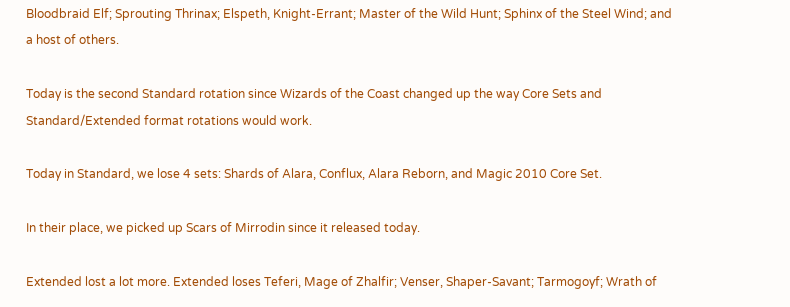Bloodbraid Elf; Sprouting Thrinax; Elspeth, Knight-Errant; Master of the Wild Hunt; Sphinx of the Steel Wind; and a host of others.

Today is the second Standard rotation since Wizards of the Coast changed up the way Core Sets and Standard/Extended format rotations would work.

Today in Standard, we lose 4 sets: Shards of Alara, Conflux, Alara Reborn, and Magic 2010 Core Set.

In their place, we picked up Scars of Mirrodin since it released today.

Extended lost a lot more. Extended loses Teferi, Mage of Zhalfir; Venser, Shaper-Savant; Tarmogoyf; Wrath of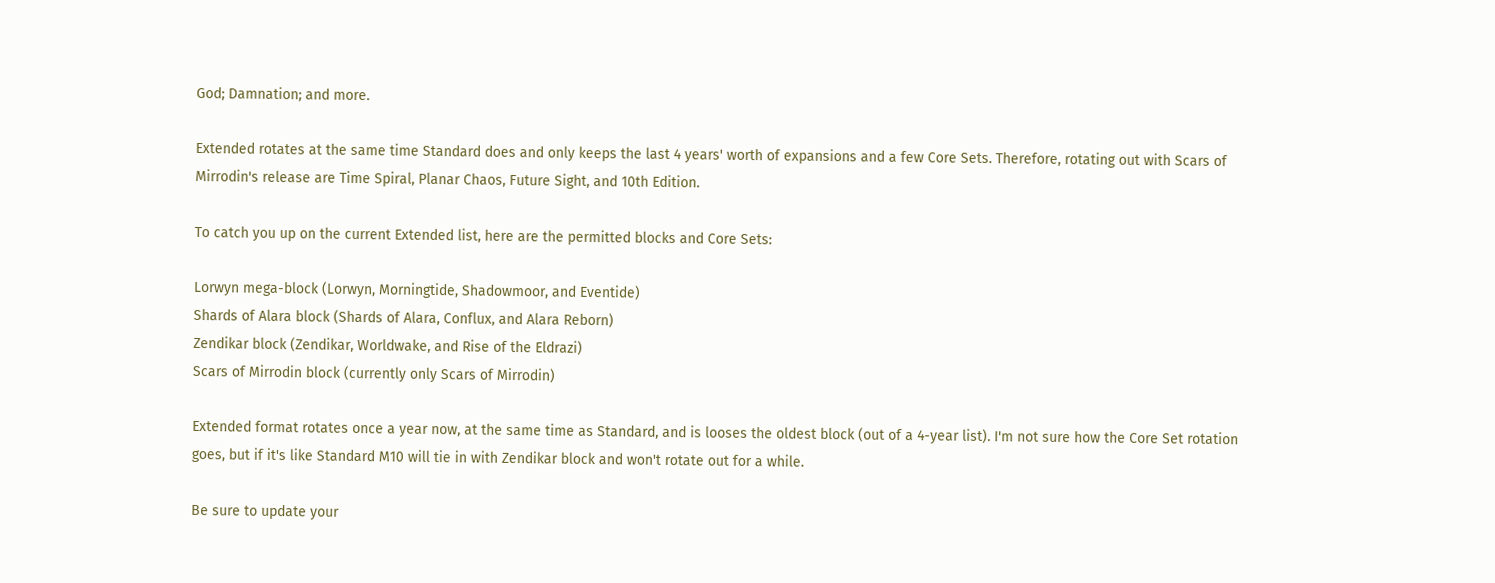God; Damnation; and more.

Extended rotates at the same time Standard does and only keeps the last 4 years' worth of expansions and a few Core Sets. Therefore, rotating out with Scars of Mirrodin's release are Time Spiral, Planar Chaos, Future Sight, and 10th Edition.

To catch you up on the current Extended list, here are the permitted blocks and Core Sets:

Lorwyn mega-block (Lorwyn, Morningtide, Shadowmoor, and Eventide)
Shards of Alara block (Shards of Alara, Conflux, and Alara Reborn)
Zendikar block (Zendikar, Worldwake, and Rise of the Eldrazi)
Scars of Mirrodin block (currently only Scars of Mirrodin)

Extended format rotates once a year now, at the same time as Standard, and is looses the oldest block (out of a 4-year list). I'm not sure how the Core Set rotation goes, but if it's like Standard M10 will tie in with Zendikar block and won't rotate out for a while.

Be sure to update your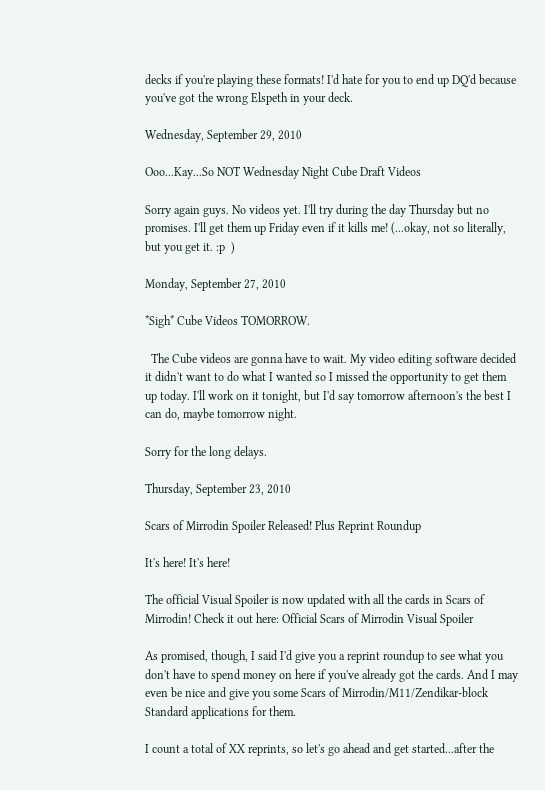decks if you're playing these formats! I'd hate for you to end up DQ'd because you've got the wrong Elspeth in your deck.

Wednesday, September 29, 2010

Ooo...Kay...So NOT Wednesday Night Cube Draft Videos

Sorry again guys. No videos yet. I'll try during the day Thursday but no promises. I'll get them up Friday even if it kills me! (...okay, not so literally, but you get it. :p  )

Monday, September 27, 2010

*Sigh* Cube Videos TOMORROW.

  The Cube videos are gonna have to wait. My video editing software decided it didn't want to do what I wanted so I missed the opportunity to get them up today. I'll work on it tonight, but I'd say tomorrow afternoon's the best I can do, maybe tomorrow night.

Sorry for the long delays.

Thursday, September 23, 2010

Scars of Mirrodin Spoiler Released! Plus Reprint Roundup

It's here! It's here!

The official Visual Spoiler is now updated with all the cards in Scars of Mirrodin! Check it out here: Official Scars of Mirrodin Visual Spoiler

As promised, though, I said I'd give you a reprint roundup to see what you don't have to spend money on here if you've already got the cards. And I may even be nice and give you some Scars of Mirrodin/M11/Zendikar-block Standard applications for them.

I count a total of XX reprints, so let's go ahead and get started...after the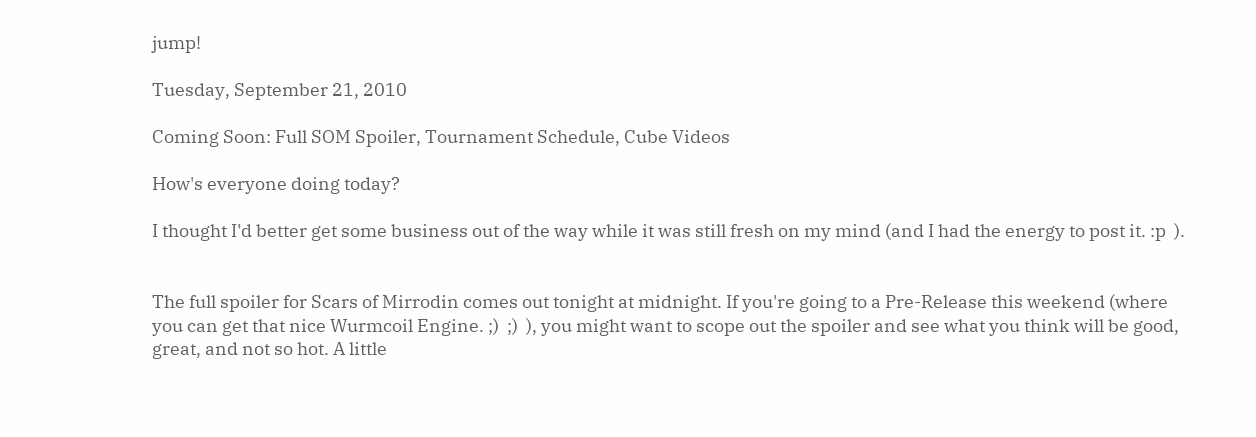jump!

Tuesday, September 21, 2010

Coming Soon: Full SOM Spoiler, Tournament Schedule, Cube Videos

How's everyone doing today?

I thought I'd better get some business out of the way while it was still fresh on my mind (and I had the energy to post it. :p  ).


The full spoiler for Scars of Mirrodin comes out tonight at midnight. If you're going to a Pre-Release this weekend (where you can get that nice Wurmcoil Engine. ;)  ;)  ), you might want to scope out the spoiler and see what you think will be good, great, and not so hot. A little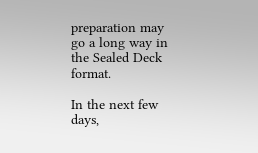preparation may go a long way in the Sealed Deck format.

In the next few days,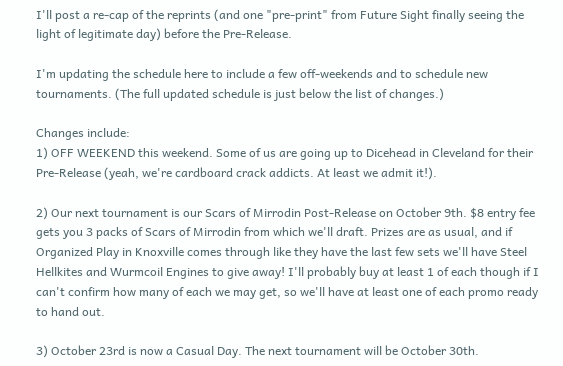I'll post a re-cap of the reprints (and one "pre-print" from Future Sight finally seeing the light of legitimate day) before the Pre-Release.

I'm updating the schedule here to include a few off-weekends and to schedule new tournaments. (The full updated schedule is just below the list of changes.)

Changes include:
1) OFF WEEKEND this weekend. Some of us are going up to Dicehead in Cleveland for their Pre-Release (yeah, we're cardboard crack addicts. At least we admit it!).

2) Our next tournament is our Scars of Mirrodin Post-Release on October 9th. $8 entry fee gets you 3 packs of Scars of Mirrodin from which we'll draft. Prizes are as usual, and if Organized Play in Knoxville comes through like they have the last few sets we'll have Steel Hellkites and Wurmcoil Engines to give away! I'll probably buy at least 1 of each though if I can't confirm how many of each we may get, so we'll have at least one of each promo ready to hand out.

3) October 23rd is now a Casual Day. The next tournament will be October 30th.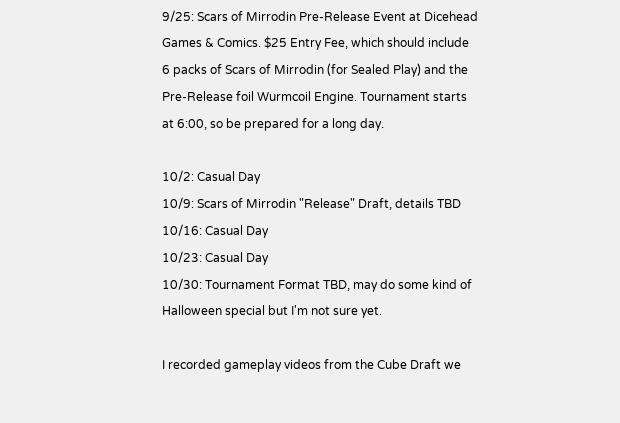9/25: Scars of Mirrodin Pre-Release Event at Dicehead Games & Comics. $25 Entry Fee, which should include 6 packs of Scars of Mirrodin (for Sealed Play) and the Pre-Release foil Wurmcoil Engine. Tournament starts at 6:00, so be prepared for a long day.

10/2: Casual Day
10/9: Scars of Mirrodin "Release" Draft, details TBD
10/16: Casual Day
10/23: Casual Day
10/30: Tournament Format TBD, may do some kind of Halloween special but I'm not sure yet.

I recorded gameplay videos from the Cube Draft we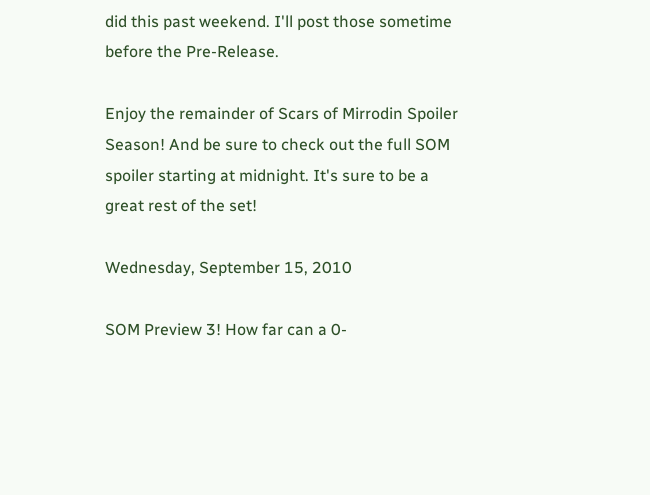did this past weekend. I'll post those sometime before the Pre-Release.

Enjoy the remainder of Scars of Mirrodin Spoiler Season! And be sure to check out the full SOM spoiler starting at midnight. It's sure to be a great rest of the set!

Wednesday, September 15, 2010

SOM Preview 3! How far can a 0-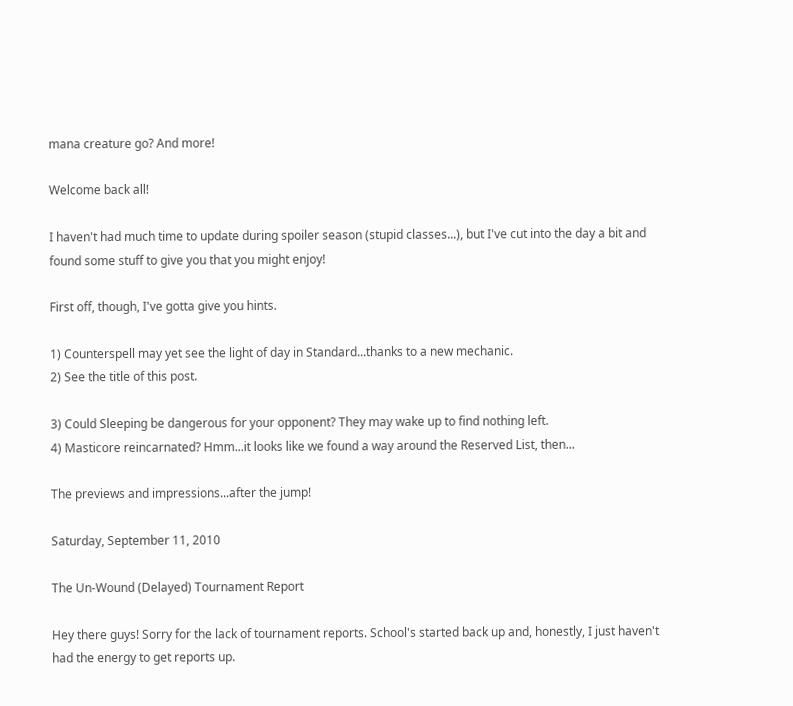mana creature go? And more!

Welcome back all!

I haven't had much time to update during spoiler season (stupid classes...), but I've cut into the day a bit and found some stuff to give you that you might enjoy!

First off, though, I've gotta give you hints.

1) Counterspell may yet see the light of day in Standard...thanks to a new mechanic.
2) See the title of this post.

3) Could Sleeping be dangerous for your opponent? They may wake up to find nothing left.
4) Masticore reincarnated? Hmm...it looks like we found a way around the Reserved List, then...

The previews and impressions...after the jump!

Saturday, September 11, 2010

The Un-Wound (Delayed) Tournament Report

Hey there guys! Sorry for the lack of tournament reports. School's started back up and, honestly, I just haven't had the energy to get reports up.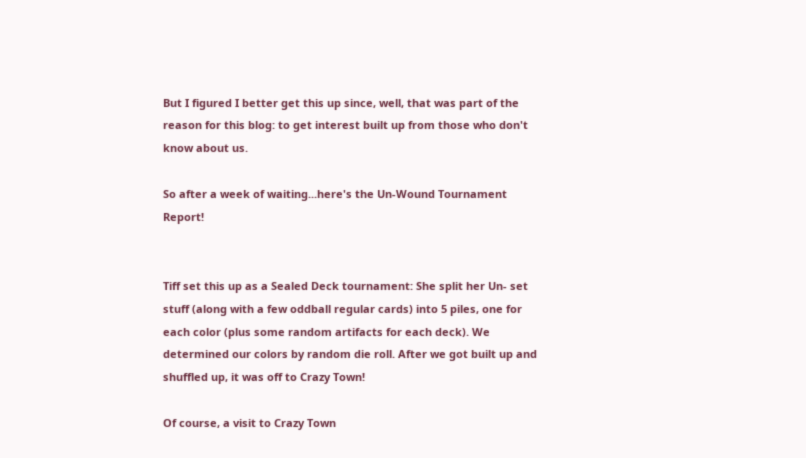But I figured I better get this up since, well, that was part of the reason for this blog: to get interest built up from those who don't know about us.

So after a week of waiting...here's the Un-Wound Tournament Report!


Tiff set this up as a Sealed Deck tournament: She split her Un- set stuff (along with a few oddball regular cards) into 5 piles, one for each color (plus some random artifacts for each deck). We determined our colors by random die roll. After we got built up and shuffled up, it was off to Crazy Town!

Of course, a visit to Crazy Town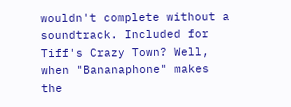wouldn't complete without a soundtrack. Included for Tiff's Crazy Town? Well, when "Bananaphone" makes the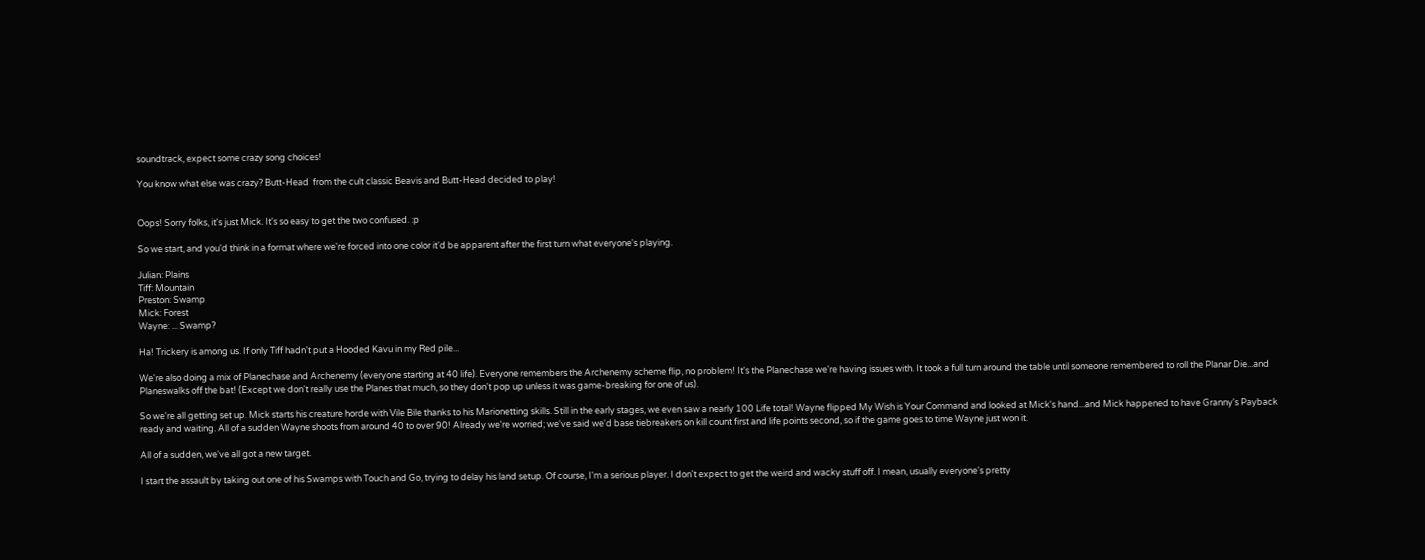soundtrack, expect some crazy song choices!

You know what else was crazy? Butt-Head  from the cult classic Beavis and Butt-Head decided to play!


Oops! Sorry folks, it's just Mick. It's so easy to get the two confused. :p

So we start, and you'd think in a format where we're forced into one color it'd be apparent after the first turn what everyone's playing.

Julian: Plains
Tiff: Mountain
Preston: Swamp
Mick: Forest
Wayne: ... Swamp?

Ha! Trickery is among us. If only Tiff hadn't put a Hooded Kavu in my Red pile...

We're also doing a mix of Planechase and Archenemy (everyone starting at 40 life). Everyone remembers the Archenemy scheme flip, no problem! It's the Planechase we're having issues with. It took a full turn around the table until someone remembered to roll the Planar Die...and Planeswalks off the bat! (Except we don't really use the Planes that much, so they don't pop up unless it was game-breaking for one of us).

So we're all getting set up. Mick starts his creature horde with Vile Bile thanks to his Marionetting skills. Still in the early stages, we even saw a nearly 100 Life total! Wayne flipped My Wish is Your Command and looked at Mick's hand...and Mick happened to have Granny's Payback ready and waiting. All of a sudden Wayne shoots from around 40 to over 90! Already we're worried; we've said we'd base tiebreakers on kill count first and life points second, so if the game goes to time Wayne just won it.

All of a sudden, we've all got a new target.

I start the assault by taking out one of his Swamps with Touch and Go, trying to delay his land setup. Of course, I'm a serious player. I don't expect to get the weird and wacky stuff off. I mean, usually everyone's pretty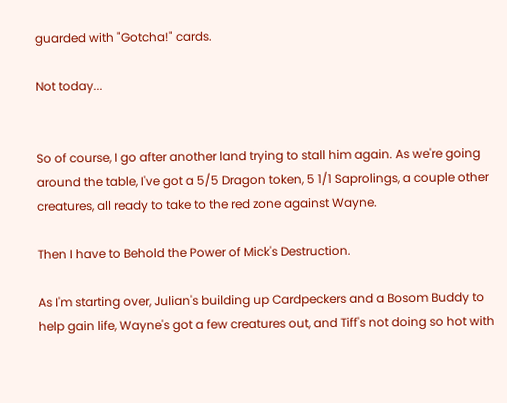guarded with "Gotcha!" cards.

Not today...


So of course, I go after another land trying to stall him again. As we're going around the table, I've got a 5/5 Dragon token, 5 1/1 Saprolings, a couple other creatures, all ready to take to the red zone against Wayne.

Then I have to Behold the Power of Mick's Destruction.

As I'm starting over, Julian's building up Cardpeckers and a Bosom Buddy to help gain life, Wayne's got a few creatures out, and Tiff's not doing so hot with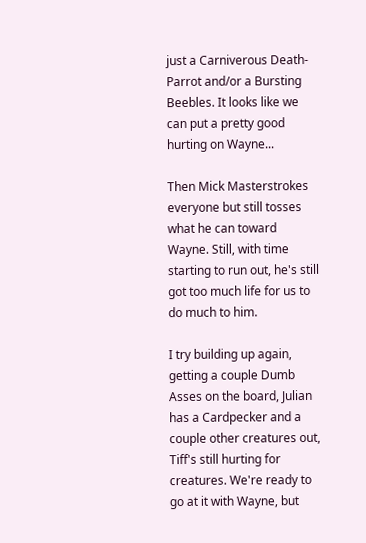just a Carniverous Death-Parrot and/or a Bursting Beebles. It looks like we can put a pretty good hurting on Wayne...

Then Mick Masterstrokes everyone but still tosses what he can toward Wayne. Still, with time starting to run out, he's still got too much life for us to do much to him.

I try building up again, getting a couple Dumb Asses on the board, Julian has a Cardpecker and a couple other creatures out, Tiff's still hurting for creatures. We're ready to go at it with Wayne, but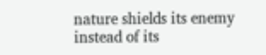nature shields its enemy instead of its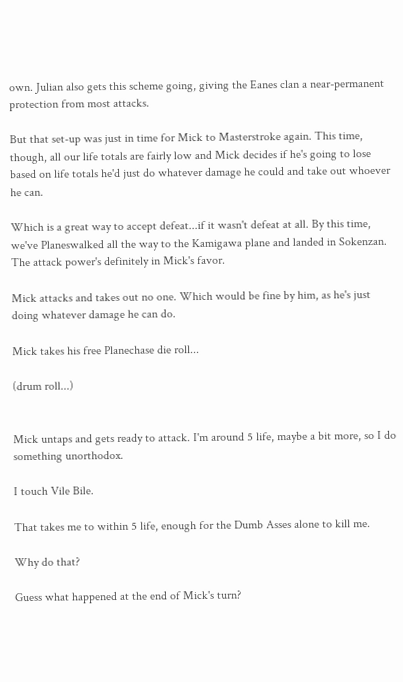own. Julian also gets this scheme going, giving the Eanes clan a near-permanent protection from most attacks.

But that set-up was just in time for Mick to Masterstroke again. This time, though, all our life totals are fairly low and Mick decides if he's going to lose based on life totals he'd just do whatever damage he could and take out whoever he can.

Which is a great way to accept defeat...if it wasn't defeat at all. By this time, we've Planeswalked all the way to the Kamigawa plane and landed in Sokenzan. The attack power's definitely in Mick's favor.

Mick attacks and takes out no one. Which would be fine by him, as he's just doing whatever damage he can do.

Mick takes his free Planechase die roll...

(drum roll...)


Mick untaps and gets ready to attack. I'm around 5 life, maybe a bit more, so I do something unorthodox.

I touch Vile Bile.

That takes me to within 5 life, enough for the Dumb Asses alone to kill me.

Why do that?

Guess what happened at the end of Mick's turn?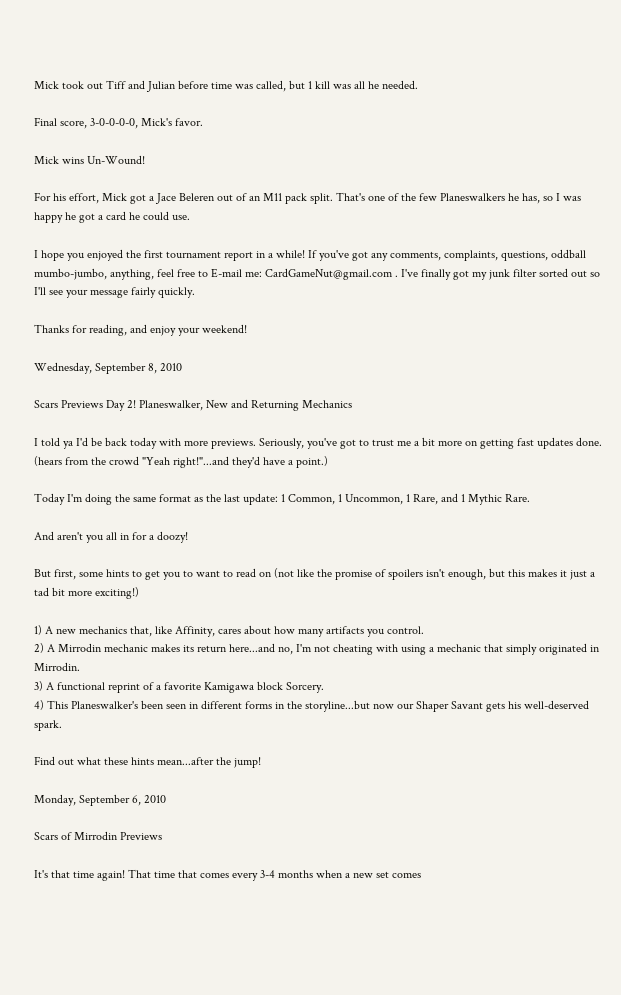Mick took out Tiff and Julian before time was called, but 1 kill was all he needed.

Final score, 3-0-0-0-0, Mick's favor.

Mick wins Un-Wound!

For his effort, Mick got a Jace Beleren out of an M11 pack split. That's one of the few Planeswalkers he has, so I was happy he got a card he could use.

I hope you enjoyed the first tournament report in a while! If you've got any comments, complaints, questions, oddball mumbo-jumbo, anything, feel free to E-mail me: CardGameNut@gmail.com . I've finally got my junk filter sorted out so I'll see your message fairly quickly.

Thanks for reading, and enjoy your weekend!

Wednesday, September 8, 2010

Scars Previews Day 2! Planeswalker, New and Returning Mechanics

I told ya I'd be back today with more previews. Seriously, you've got to trust me a bit more on getting fast updates done. (hears from the crowd "Yeah right!"...and they'd have a point.)

Today I'm doing the same format as the last update: 1 Common, 1 Uncommon, 1 Rare, and 1 Mythic Rare.

And aren't you all in for a doozy!

But first, some hints to get you to want to read on (not like the promise of spoilers isn't enough, but this makes it just a tad bit more exciting!)

1) A new mechanics that, like Affinity, cares about how many artifacts you control.
2) A Mirrodin mechanic makes its return here...and no, I'm not cheating with using a mechanic that simply originated in Mirrodin.
3) A functional reprint of a favorite Kamigawa block Sorcery.
4) This Planeswalker's been seen in different forms in the storyline...but now our Shaper Savant gets his well-deserved spark.

Find out what these hints mean...after the jump!

Monday, September 6, 2010

Scars of Mirrodin Previews

It's that time again! That time that comes every 3-4 months when a new set comes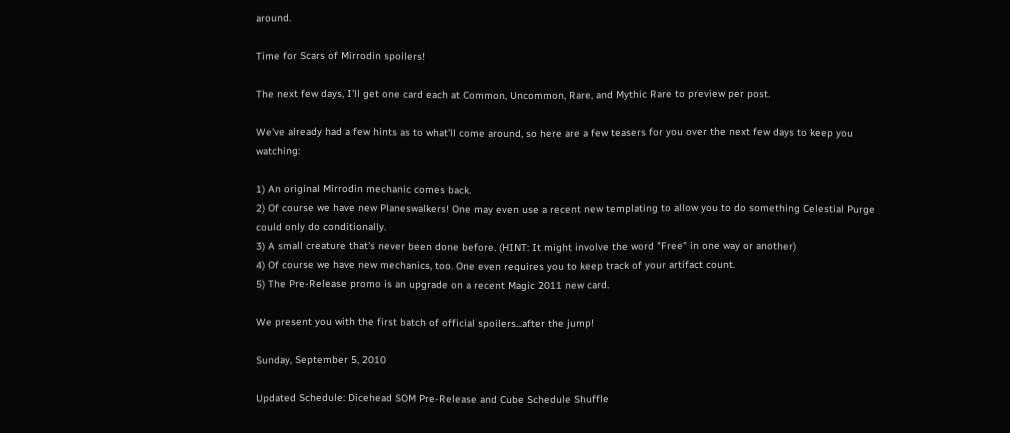around.

Time for Scars of Mirrodin spoilers!

The next few days, I'll get one card each at Common, Uncommon, Rare, and Mythic Rare to preview per post.

We've already had a few hints as to what'll come around, so here are a few teasers for you over the next few days to keep you watching:

1) An original Mirrodin mechanic comes back.
2) Of course we have new Planeswalkers! One may even use a recent new templating to allow you to do something Celestial Purge could only do conditionally.
3) A small creature that's never been done before. (HINT: It might involve the word "Free" in one way or another)
4) Of course we have new mechanics, too. One even requires you to keep track of your artifact count.
5) The Pre-Release promo is an upgrade on a recent Magic 2011 new card.

We present you with the first batch of official spoilers...after the jump!

Sunday, September 5, 2010

Updated Schedule: Dicehead SOM Pre-Release and Cube Schedule Shuffle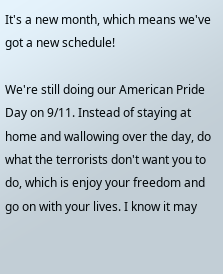It's a new month, which means we've got a new schedule!

We're still doing our American Pride Day on 9/11. Instead of staying at home and wallowing over the day, do what the terrorists don't want you to do, which is enjoy your freedom and go on with your lives. I know it may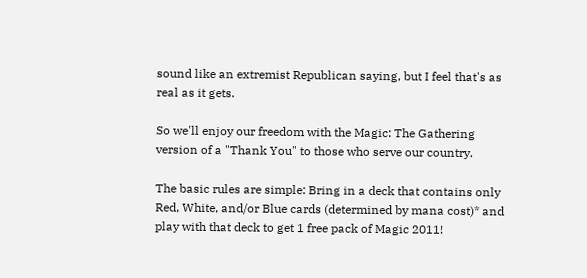sound like an extremist Republican saying, but I feel that's as real as it gets.

So we'll enjoy our freedom with the Magic: The Gathering version of a "Thank You" to those who serve our country.

The basic rules are simple: Bring in a deck that contains only Red, White, and/or Blue cards (determined by mana cost)* and play with that deck to get 1 free pack of Magic 2011!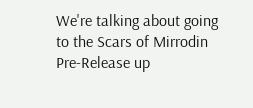We're talking about going to the Scars of Mirrodin Pre-Release up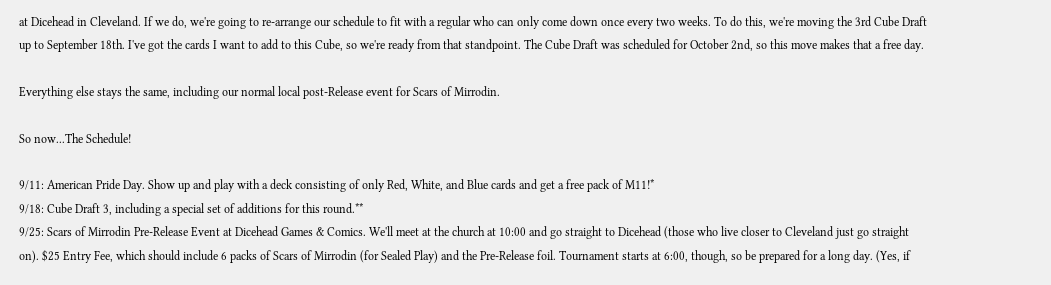at Dicehead in Cleveland. If we do, we're going to re-arrange our schedule to fit with a regular who can only come down once every two weeks. To do this, we're moving the 3rd Cube Draft up to September 18th. I've got the cards I want to add to this Cube, so we're ready from that standpoint. The Cube Draft was scheduled for October 2nd, so this move makes that a free day.

Everything else stays the same, including our normal local post-Release event for Scars of Mirrodin.

So now...The Schedule!

9/11: American Pride Day. Show up and play with a deck consisting of only Red, White, and Blue cards and get a free pack of M11!*
9/18: Cube Draft 3, including a special set of additions for this round.**
9/25: Scars of Mirrodin Pre-Release Event at Dicehead Games & Comics. We'll meet at the church at 10:00 and go straight to Dicehead (those who live closer to Cleveland just go straight on). $25 Entry Fee, which should include 6 packs of Scars of Mirrodin (for Sealed Play) and the Pre-Release foil. Tournament starts at 6:00, though, so be prepared for a long day. (Yes, if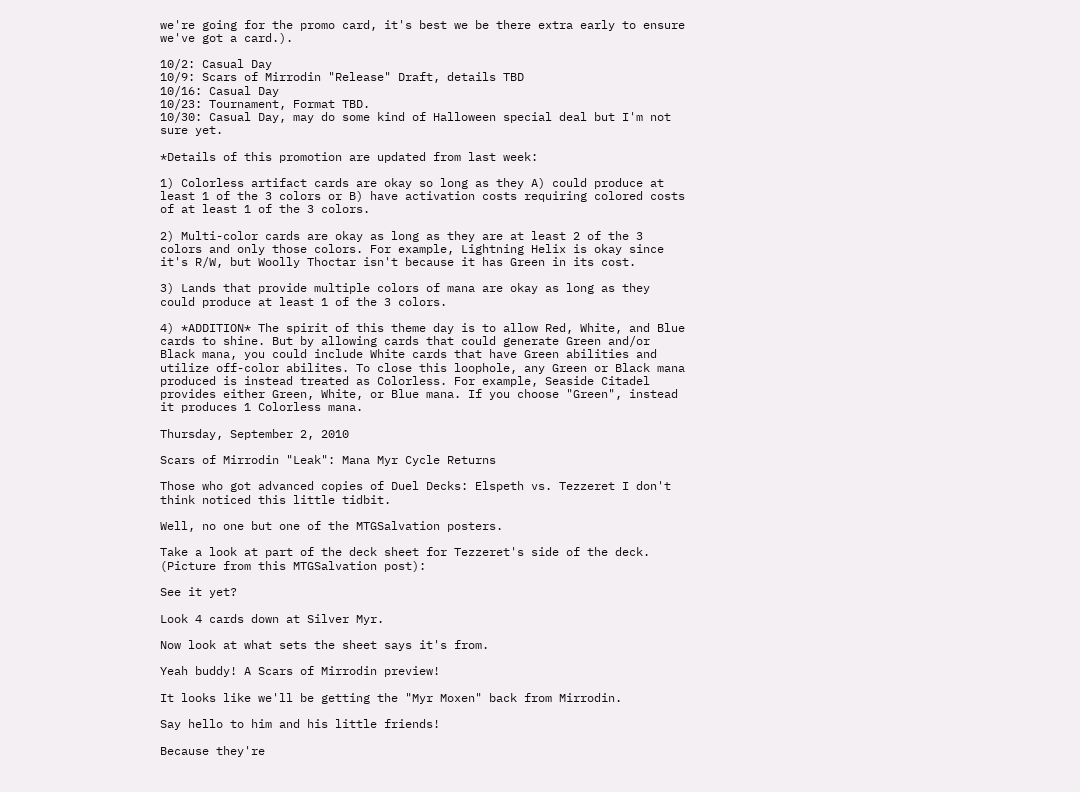we're going for the promo card, it's best we be there extra early to ensure we've got a card.).

10/2: Casual Day
10/9: Scars of Mirrodin "Release" Draft, details TBD
10/16: Casual Day
10/23: Tournament, Format TBD.
10/30: Casual Day, may do some kind of Halloween special deal but I'm not sure yet.

*Details of this promotion are updated from last week:

1) Colorless artifact cards are okay so long as they A) could produce at least 1 of the 3 colors or B) have activation costs requiring colored costs of at least 1 of the 3 colors.

2) Multi-color cards are okay as long as they are at least 2 of the 3 colors and only those colors. For example, Lightning Helix is okay since it's R/W, but Woolly Thoctar isn't because it has Green in its cost.

3) Lands that provide multiple colors of mana are okay as long as they could produce at least 1 of the 3 colors.

4) *ADDITION* The spirit of this theme day is to allow Red, White, and Blue cards to shine. But by allowing cards that could generate Green and/or Black mana, you could include White cards that have Green abilities and utilize off-color abilites. To close this loophole, any Green or Black mana produced is instead treated as Colorless. For example, Seaside Citadel provides either Green, White, or Blue mana. If you choose "Green", instead it produces 1 Colorless mana.

Thursday, September 2, 2010

Scars of Mirrodin "Leak": Mana Myr Cycle Returns

Those who got advanced copies of Duel Decks: Elspeth vs. Tezzeret I don't think noticed this little tidbit.

Well, no one but one of the MTGSalvation posters.

Take a look at part of the deck sheet for Tezzeret's side of the deck. (Picture from this MTGSalvation post):

See it yet?

Look 4 cards down at Silver Myr.

Now look at what sets the sheet says it's from.

Yeah buddy! A Scars of Mirrodin preview!

It looks like we'll be getting the "Myr Moxen" back from Mirrodin.

Say hello to him and his little friends!

Because they're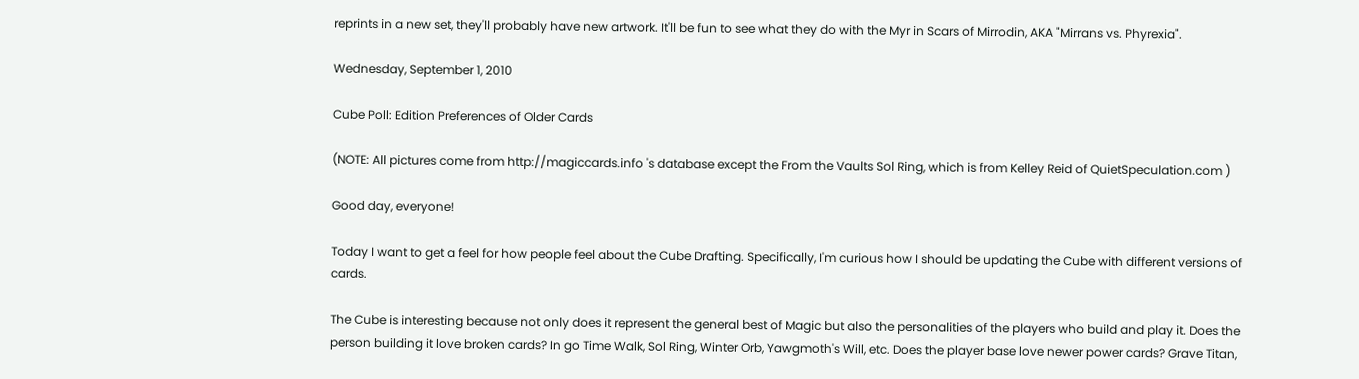reprints in a new set, they'll probably have new artwork. It'll be fun to see what they do with the Myr in Scars of Mirrodin, AKA "Mirrans vs. Phyrexia".

Wednesday, September 1, 2010

Cube Poll: Edition Preferences of Older Cards

(NOTE: All pictures come from http://magiccards.info 's database except the From the Vaults Sol Ring, which is from Kelley Reid of QuietSpeculation.com )

Good day, everyone!

Today I want to get a feel for how people feel about the Cube Drafting. Specifically, I'm curious how I should be updating the Cube with different versions of cards.

The Cube is interesting because not only does it represent the general best of Magic but also the personalities of the players who build and play it. Does the person building it love broken cards? In go Time Walk, Sol Ring, Winter Orb, Yawgmoth's Will, etc. Does the player base love newer power cards? Grave Titan,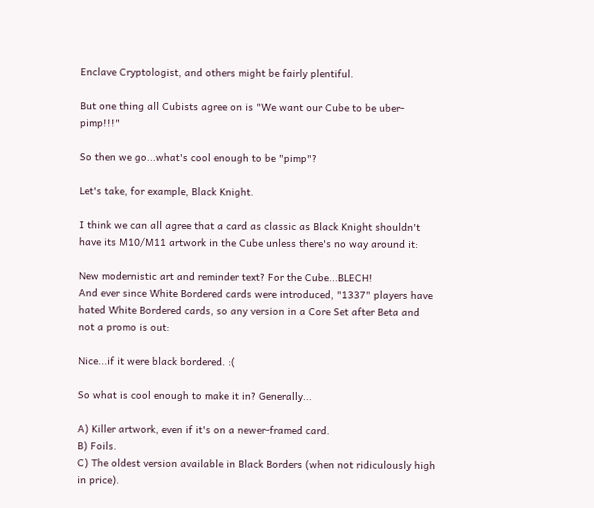Enclave Cryptologist, and others might be fairly plentiful.

But one thing all Cubists agree on is "We want our Cube to be uber-pimp!!!"

So then we go...what's cool enough to be "pimp"?

Let's take, for example, Black Knight.

I think we can all agree that a card as classic as Black Knight shouldn't have its M10/M11 artwork in the Cube unless there's no way around it:

New modernistic art and reminder text? For the Cube...BLECH!
And ever since White Bordered cards were introduced, "1337" players have hated White Bordered cards, so any version in a Core Set after Beta and not a promo is out:

Nice...if it were black bordered. :(

So what is cool enough to make it in? Generally...

A) Killer artwork, even if it's on a newer-framed card.
B) Foils.
C) The oldest version available in Black Borders (when not ridiculously high in price).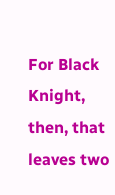For Black Knight, then, that leaves two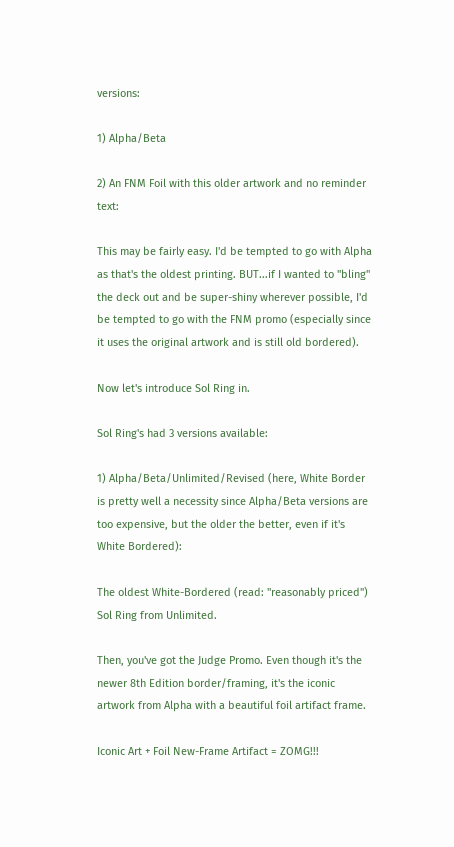versions:

1) Alpha/Beta

2) An FNM Foil with this older artwork and no reminder text:

This may be fairly easy. I'd be tempted to go with Alpha as that's the oldest printing. BUT...if I wanted to "bling" the deck out and be super-shiny wherever possible, I'd be tempted to go with the FNM promo (especially since it uses the original artwork and is still old bordered).

Now let's introduce Sol Ring in.

Sol Ring's had 3 versions available:

1) Alpha/Beta/Unlimited/Revised (here, White Border is pretty well a necessity since Alpha/Beta versions are too expensive, but the older the better, even if it's White Bordered):

The oldest White-Bordered (read: "reasonably priced") Sol Ring from Unlimited.

Then, you've got the Judge Promo. Even though it's the newer 8th Edition border/framing, it's the iconic artwork from Alpha with a beautiful foil artifact frame.

Iconic Art + Foil New-Frame Artifact = ZOMG!!!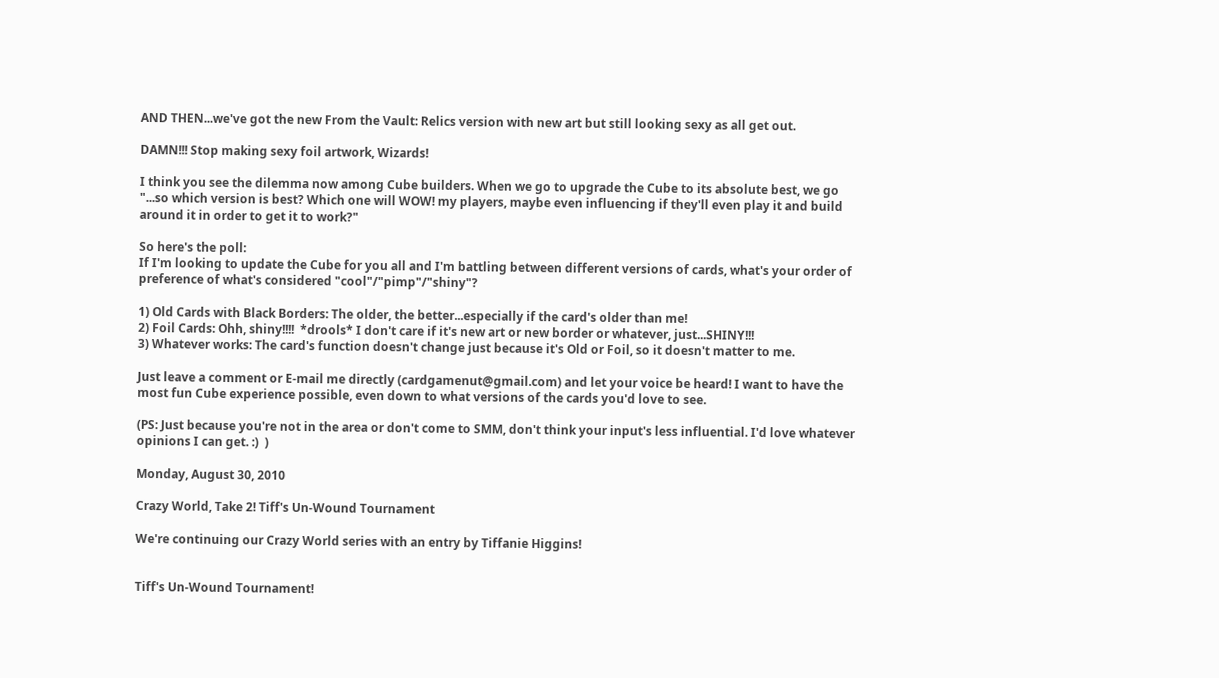AND THEN...we've got the new From the Vault: Relics version with new art but still looking sexy as all get out.

DAMN!!! Stop making sexy foil artwork, Wizards!

I think you see the dilemma now among Cube builders. When we go to upgrade the Cube to its absolute best, we go "...so which version is best? Which one will WOW! my players, maybe even influencing if they'll even play it and build around it in order to get it to work?"

So here's the poll:
If I'm looking to update the Cube for you all and I'm battling between different versions of cards, what's your order of preference of what's considered "cool"/"pimp"/"shiny"?

1) Old Cards with Black Borders: The older, the better...especially if the card's older than me!
2) Foil Cards: Ohh, shiny!!!!  *drools* I don't care if it's new art or new border or whatever, just...SHINY!!!
3) Whatever works: The card's function doesn't change just because it's Old or Foil, so it doesn't matter to me.

Just leave a comment or E-mail me directly (cardgamenut@gmail.com) and let your voice be heard! I want to have the most fun Cube experience possible, even down to what versions of the cards you'd love to see.

(PS: Just because you're not in the area or don't come to SMM, don't think your input's less influential. I'd love whatever opinions I can get. :)  )

Monday, August 30, 2010

Crazy World, Take 2! Tiff's Un-Wound Tournament

We're continuing our Crazy World series with an entry by Tiffanie Higgins!


Tiff's Un-Wound Tournament!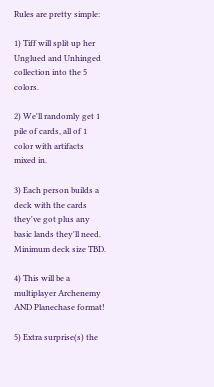Rules are pretty simple:

1) Tiff will split up her Unglued and Unhinged collection into the 5 colors.

2) We'll randomly get 1 pile of cards, all of 1 color with artifacts mixed in.

3) Each person builds a deck with the cards they've got plus any basic lands they'll need. Minimum deck size TBD.

4) This will be a multiplayer Archenemy AND Planechase format!

5) Extra surprise(s) the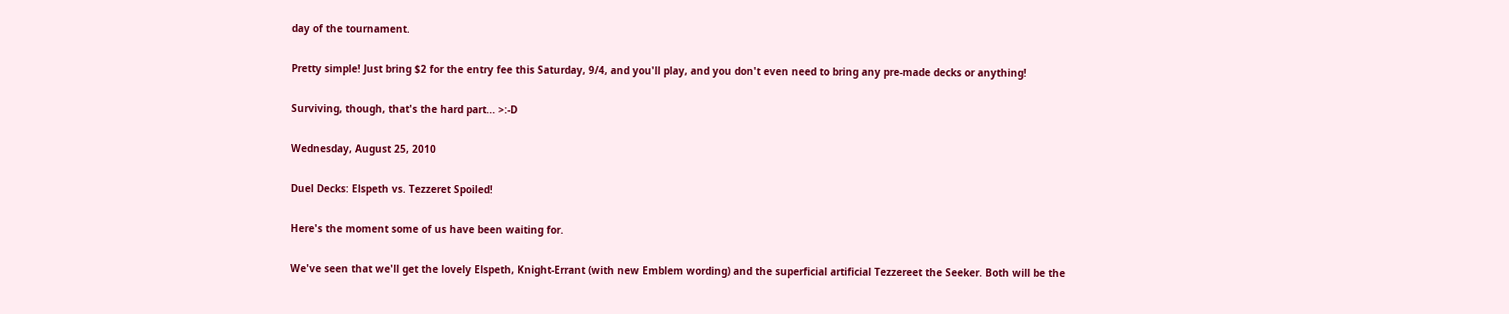day of the tournament.

Pretty simple! Just bring $2 for the entry fee this Saturday, 9/4, and you'll play, and you don't even need to bring any pre-made decks or anything!

Surviving, though, that's the hard part... >:-D

Wednesday, August 25, 2010

Duel Decks: Elspeth vs. Tezzeret Spoiled!

Here's the moment some of us have been waiting for.

We've seen that we'll get the lovely Elspeth, Knight-Errant (with new Emblem wording) and the superficial artificial Tezzereet the Seeker. Both will be the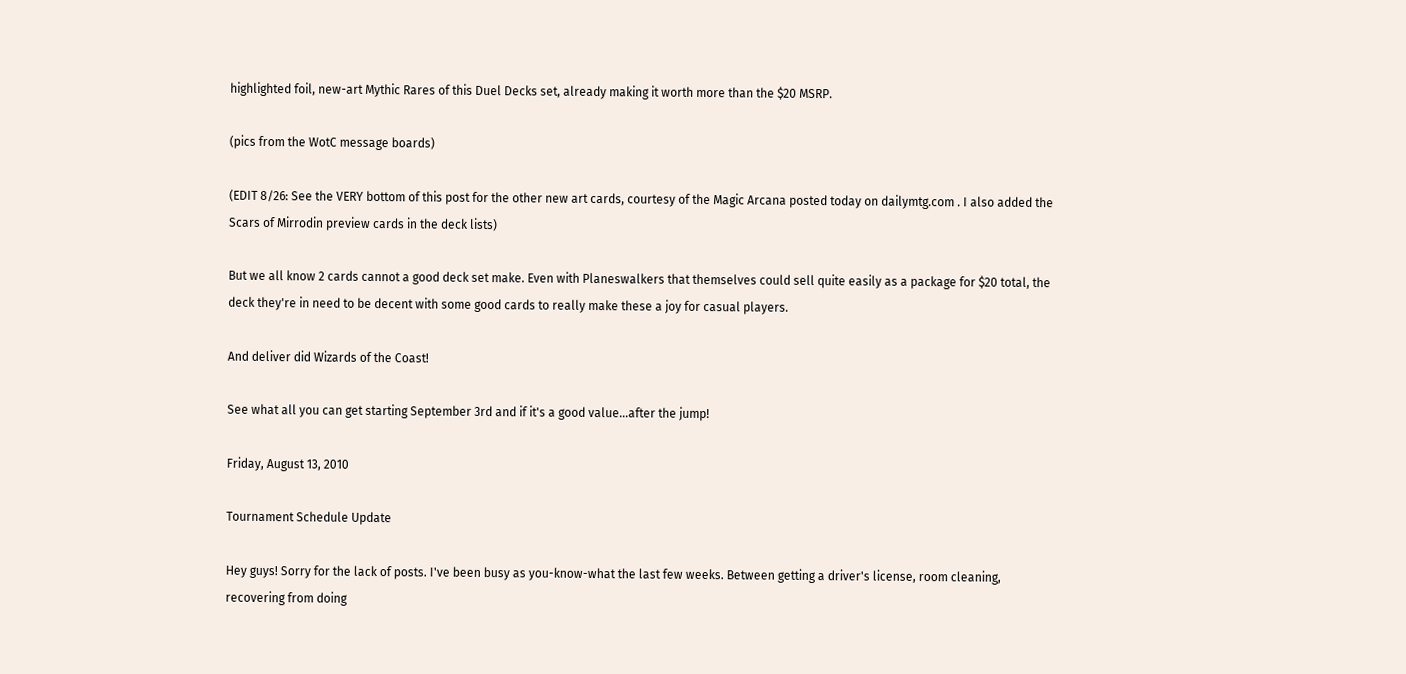highlighted foil, new-art Mythic Rares of this Duel Decks set, already making it worth more than the $20 MSRP.

(pics from the WotC message boards)

(EDIT 8/26: See the VERY bottom of this post for the other new art cards, courtesy of the Magic Arcana posted today on dailymtg.com . I also added the Scars of Mirrodin preview cards in the deck lists)

But we all know 2 cards cannot a good deck set make. Even with Planeswalkers that themselves could sell quite easily as a package for $20 total, the deck they're in need to be decent with some good cards to really make these a joy for casual players.

And deliver did Wizards of the Coast!

See what all you can get starting September 3rd and if it's a good value...after the jump!

Friday, August 13, 2010

Tournament Schedule Update

Hey guys! Sorry for the lack of posts. I've been busy as you-know-what the last few weeks. Between getting a driver's license, room cleaning, recovering from doing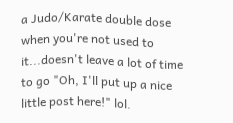a Judo/Karate double dose when you're not used to it...doesn't leave a lot of time to go "Oh, I'll put up a nice little post here!" lol.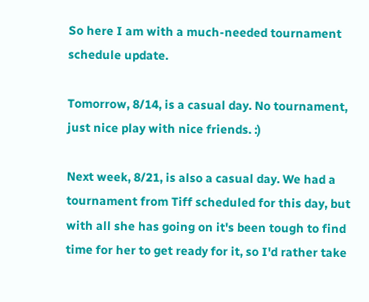So here I am with a much-needed tournament schedule update.

Tomorrow, 8/14, is a casual day. No tournament, just nice play with nice friends. :)

Next week, 8/21, is also a casual day. We had a tournament from Tiff scheduled for this day, but with all she has going on it's been tough to find time for her to get ready for it, so I'd rather take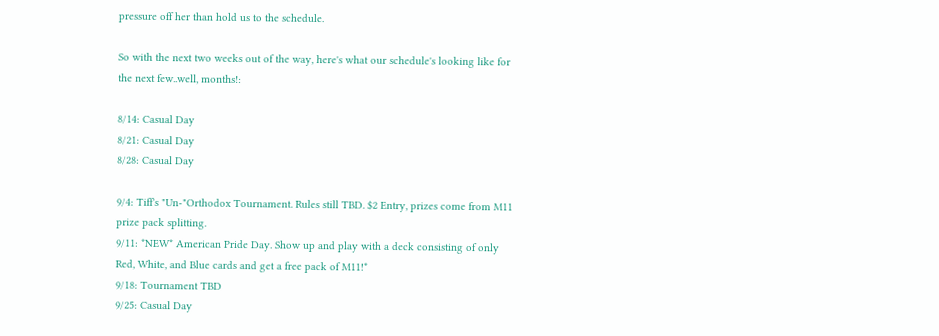pressure off her than hold us to the schedule.

So with the next two weeks out of the way, here's what our schedule's looking like for the next few..well, months!:

8/14: Casual Day
8/21: Casual Day
8/28: Casual Day

9/4: Tiff's "Un-"Orthodox Tournament. Rules still TBD. $2 Entry, prizes come from M11 prize pack splitting.
9/11: *NEW* American Pride Day. Show up and play with a deck consisting of only Red, White, and Blue cards and get a free pack of M11!*
9/18: Tournament TBD
9/25: Casual Day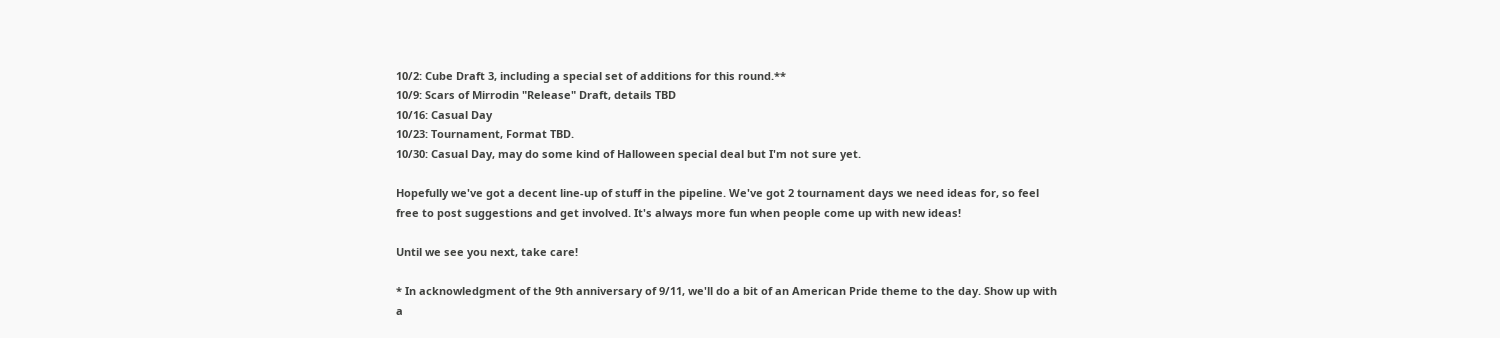10/2: Cube Draft 3, including a special set of additions for this round.**
10/9: Scars of Mirrodin "Release" Draft, details TBD
10/16: Casual Day
10/23: Tournament, Format TBD.
10/30: Casual Day, may do some kind of Halloween special deal but I'm not sure yet.

Hopefully we've got a decent line-up of stuff in the pipeline. We've got 2 tournament days we need ideas for, so feel free to post suggestions and get involved. It's always more fun when people come up with new ideas!

Until we see you next, take care!

* In acknowledgment of the 9th anniversary of 9/11, we'll do a bit of an American Pride theme to the day. Show up with a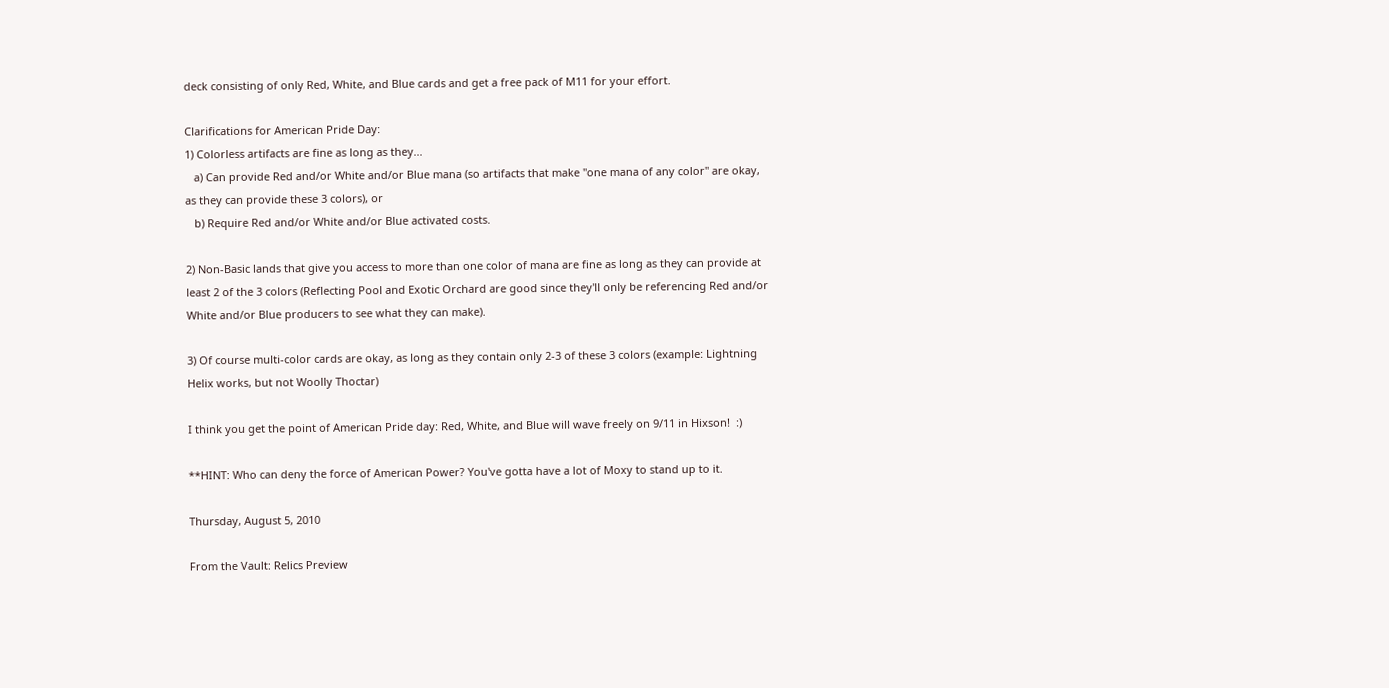deck consisting of only Red, White, and Blue cards and get a free pack of M11 for your effort.

Clarifications for American Pride Day:
1) Colorless artifacts are fine as long as they...
   a) Can provide Red and/or White and/or Blue mana (so artifacts that make "one mana of any color" are okay, as they can provide these 3 colors), or
   b) Require Red and/or White and/or Blue activated costs.

2) Non-Basic lands that give you access to more than one color of mana are fine as long as they can provide at least 2 of the 3 colors (Reflecting Pool and Exotic Orchard are good since they'll only be referencing Red and/or White and/or Blue producers to see what they can make).

3) Of course multi-color cards are okay, as long as they contain only 2-3 of these 3 colors (example: Lightning Helix works, but not Woolly Thoctar)

I think you get the point of American Pride day: Red, White, and Blue will wave freely on 9/11 in Hixson!  :)

**HINT: Who can deny the force of American Power? You've gotta have a lot of Moxy to stand up to it.

Thursday, August 5, 2010

From the Vault: Relics Preview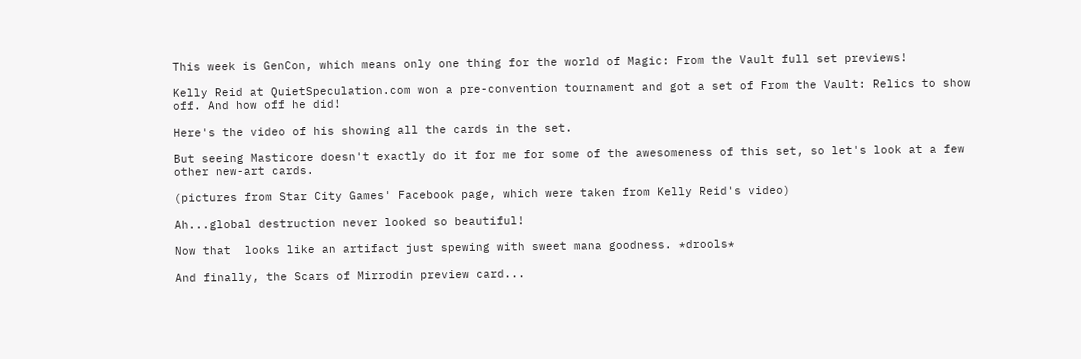This week is GenCon, which means only one thing for the world of Magic: From the Vault full set previews!

Kelly Reid at QuietSpeculation.com won a pre-convention tournament and got a set of From the Vault: Relics to show off. And how off he did!

Here's the video of his showing all the cards in the set.

But seeing Masticore doesn't exactly do it for me for some of the awesomeness of this set, so let's look at a few other new-art cards.

(pictures from Star City Games' Facebook page, which were taken from Kelly Reid's video)

Ah...global destruction never looked so beautiful!

Now that  looks like an artifact just spewing with sweet mana goodness. *drools*

And finally, the Scars of Mirrodin preview card...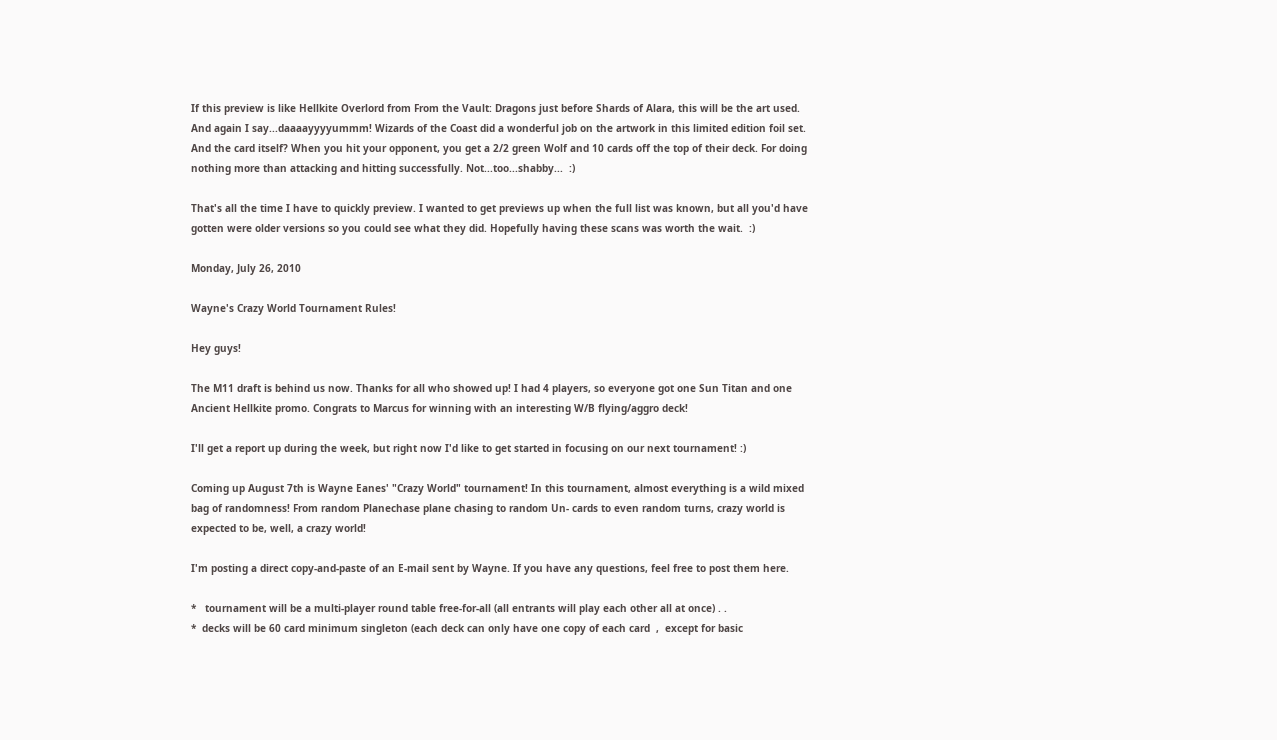If this preview is like Hellkite Overlord from From the Vault: Dragons just before Shards of Alara, this will be the art used. And again I say...daaaayyyyummm! Wizards of the Coast did a wonderful job on the artwork in this limited edition foil set. And the card itself? When you hit your opponent, you get a 2/2 green Wolf and 10 cards off the top of their deck. For doing nothing more than attacking and hitting successfully. Not...too...shabby...  :)

That's all the time I have to quickly preview. I wanted to get previews up when the full list was known, but all you'd have gotten were older versions so you could see what they did. Hopefully having these scans was worth the wait.  :)

Monday, July 26, 2010

Wayne's Crazy World Tournament Rules!

Hey guys!

The M11 draft is behind us now. Thanks for all who showed up! I had 4 players, so everyone got one Sun Titan and one Ancient Hellkite promo. Congrats to Marcus for winning with an interesting W/B flying/aggro deck!

I'll get a report up during the week, but right now I'd like to get started in focusing on our next tournament! :)

Coming up August 7th is Wayne Eanes' "Crazy World" tournament! In this tournament, almost everything is a wild mixed bag of randomness! From random Planechase plane chasing to random Un- cards to even random turns, crazy world is expected to be, well, a crazy world!

I'm posting a direct copy-and-paste of an E-mail sent by Wayne. If you have any questions, feel free to post them here.

*   tournament will be a multi-player round table free-for-all (all entrants will play each other all at once) . .
*  decks will be 60 card minimum singleton (each deck can only have one copy of each card  ,  except for basic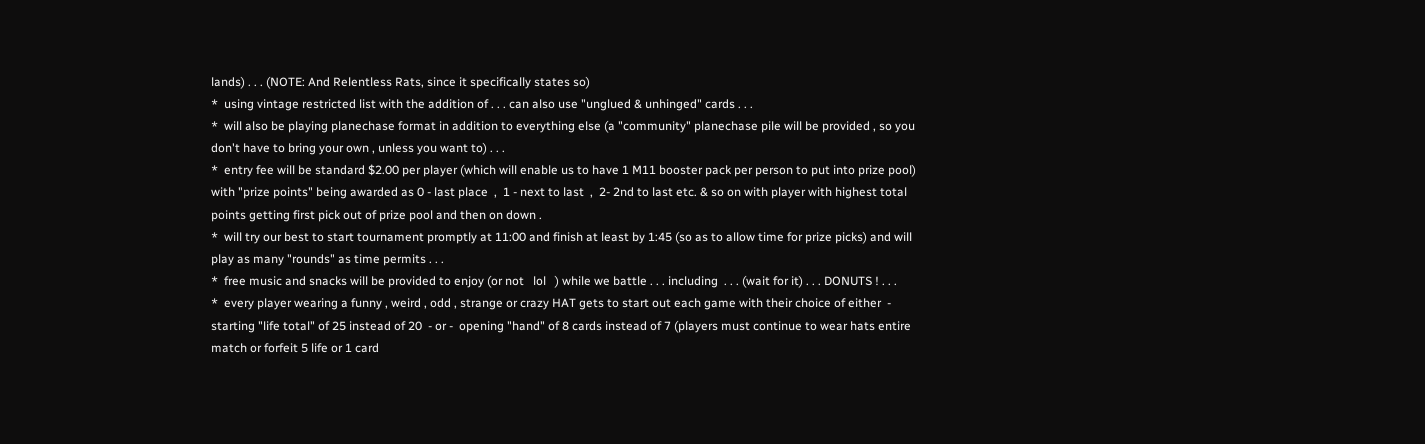lands) . . . (NOTE: And Relentless Rats, since it specifically states so)
*  using vintage restricted list with the addition of . . . can also use "unglued & unhinged" cards . . .
*  will also be playing planechase format in addition to everything else (a "community" planechase pile will be provided , so you don't have to bring your own , unless you want to) . . .
*  entry fee will be standard $2.00 per player (which will enable us to have 1 M11 booster pack per person to put into prize pool) with "prize points" being awarded as 0 - last place  ,  1 - next to last  ,  2- 2nd to last etc. & so on with player with highest total points getting first pick out of prize pool and then on down .
*  will try our best to start tournament promptly at 11:00 and finish at least by 1:45 (so as to allow time for prize picks) and will play as many "rounds" as time permits . . .
*  free music and snacks will be provided to enjoy (or not   lol   ) while we battle . . . including  . . . (wait for it) . . . DONUTS ! . . .
*  every player wearing a funny , weird , odd , strange or crazy HAT gets to start out each game with their choice of either  -  starting "life total" of 25 instead of 20  - or -  opening "hand" of 8 cards instead of 7 (players must continue to wear hats entire match or forfeit 5 life or 1 card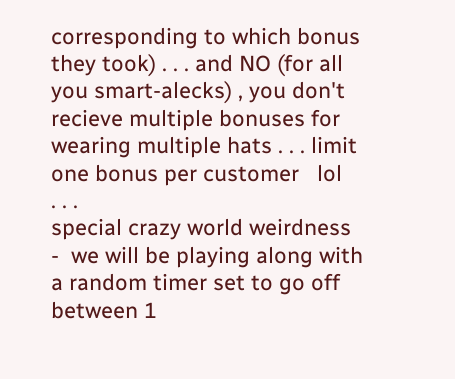corresponding to which bonus they took) . . . and NO (for all you smart-alecks) , you don't recieve multiple bonuses for wearing multiple hats . . . limit one bonus per customer   lol   . . .
special crazy world weirdness  -  we will be playing along with a random timer set to go off between 1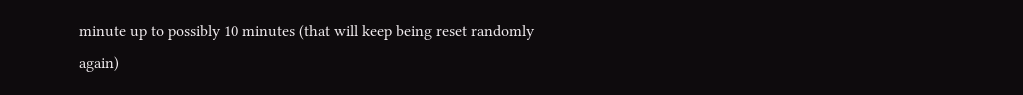minute up to possibly 10 minutes (that will keep being reset randomly again)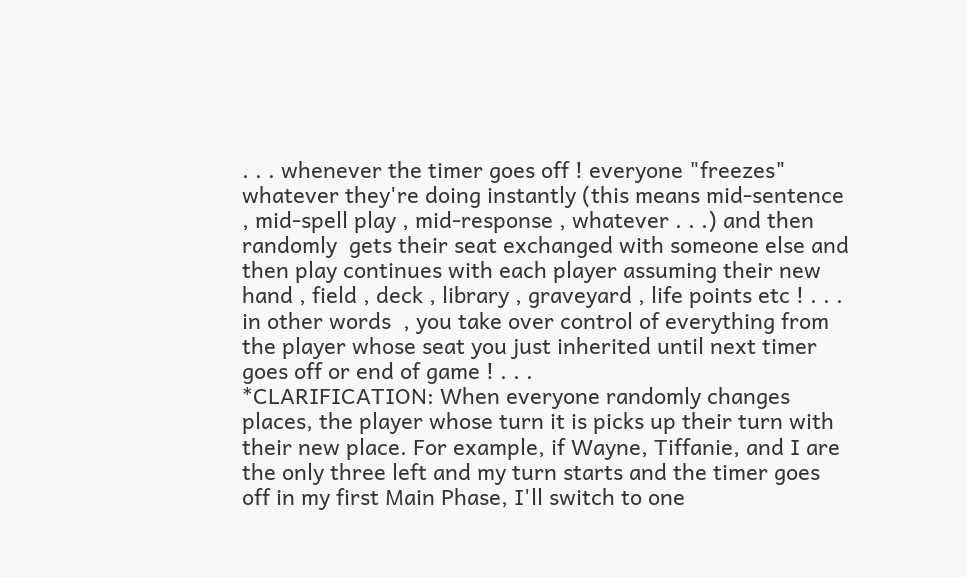. . . whenever the timer goes off ! everyone "freezes" whatever they're doing instantly (this means mid-sentence , mid-spell play , mid-response , whatever . . .) and then randomly  gets their seat exchanged with someone else and then play continues with each player assuming their new hand , field , deck , library , graveyard , life points etc ! . . . in other words  , you take over control of everything from the player whose seat you just inherited until next timer goes off or end of game ! . . .
*CLARIFICATION: When everyone randomly changes places, the player whose turn it is picks up their turn with their new place. For example, if Wayne, Tiffanie, and I are the only three left and my turn starts and the timer goes off in my first Main Phase, I'll switch to one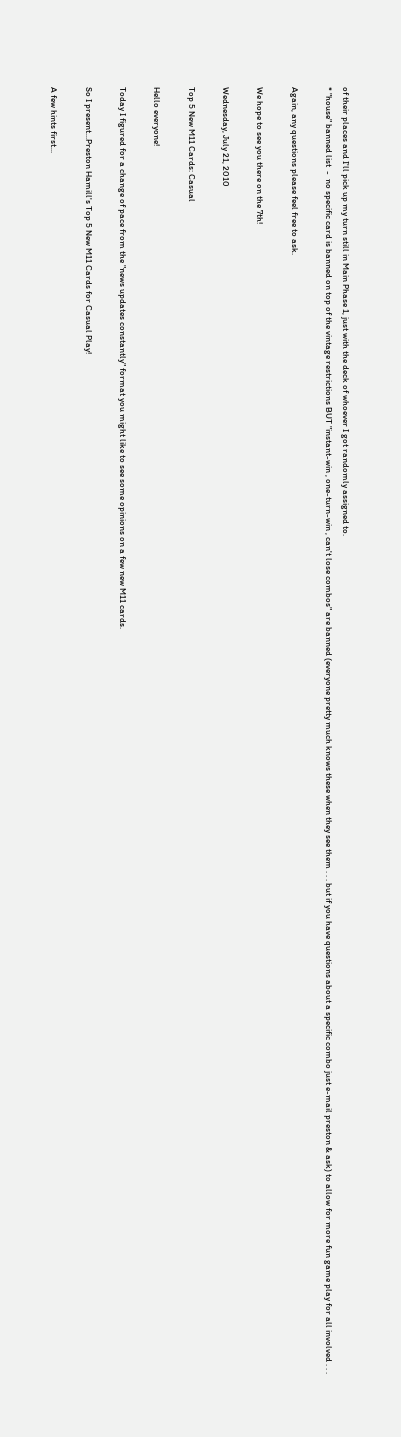of their places and I'll pick up my turn still in Main Phase 1, just with the deck of whoever I got randomly assigned to.
* "house" banned list  -  no specific card is banned on top of the vintage restrictions BUT "instant-win , one-turn-win , can't lose combos" are banned (everyone pretty much knows these when they see them . . . but if you have questions about a specific combo just e-mail preston & ask) to allow for more fun game play for all involved . . .

Again, any questions please feel free to ask.

We hope to see you there on the 7th!

Wednesday, July 21, 2010

Top 5 New M11 Cards: Casual

Hello everyone!

Today I figured for a change of pace from the "news updates constantly" format you might like to see some opinions on a few new M11 cards.

So I present...Preston Hamill's Top 5 New M11 Cards for Casual Play!

A few hints first...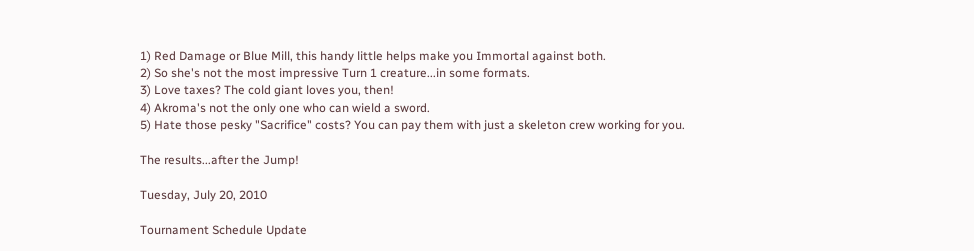1) Red Damage or Blue Mill, this handy little helps make you Immortal against both.
2) So she's not the most impressive Turn 1 creature...in some formats.
3) Love taxes? The cold giant loves you, then!
4) Akroma's not the only one who can wield a sword.
5) Hate those pesky "Sacrifice" costs? You can pay them with just a skeleton crew working for you.

The results...after the Jump!

Tuesday, July 20, 2010

Tournament Schedule Update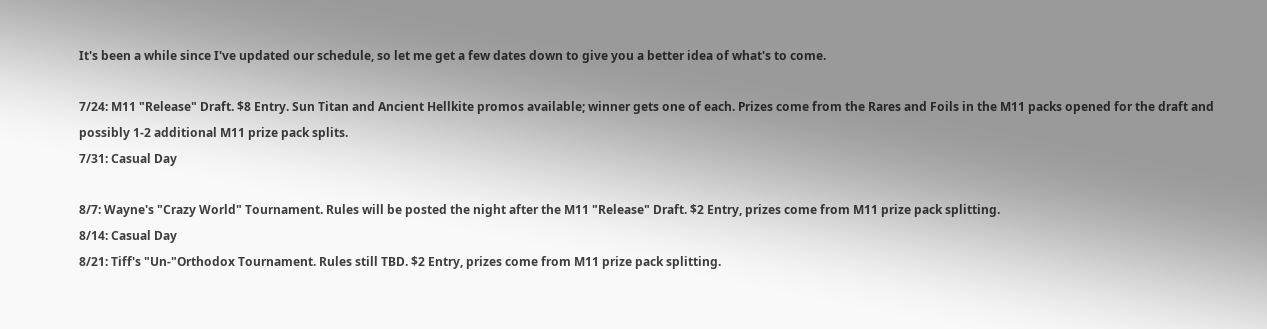It's been a while since I've updated our schedule, so let me get a few dates down to give you a better idea of what's to come.

7/24: M11 "Release" Draft. $8 Entry. Sun Titan and Ancient Hellkite promos available; winner gets one of each. Prizes come from the Rares and Foils in the M11 packs opened for the draft and possibly 1-2 additional M11 prize pack splits.
7/31: Casual Day

8/7: Wayne's "Crazy World" Tournament. Rules will be posted the night after the M11 "Release" Draft. $2 Entry, prizes come from M11 prize pack splitting.
8/14: Casual Day
8/21: Tiff's "Un-"Orthodox Tournament. Rules still TBD. $2 Entry, prizes come from M11 prize pack splitting.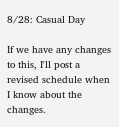8/28: Casual Day

If we have any changes to this, I'll post a revised schedule when I know about the changes.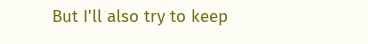But I'll also try to keep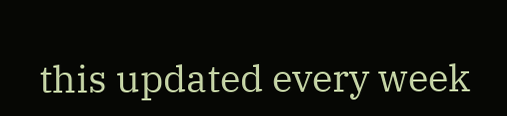this updated every week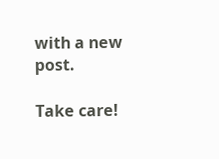with a new post.

Take care!